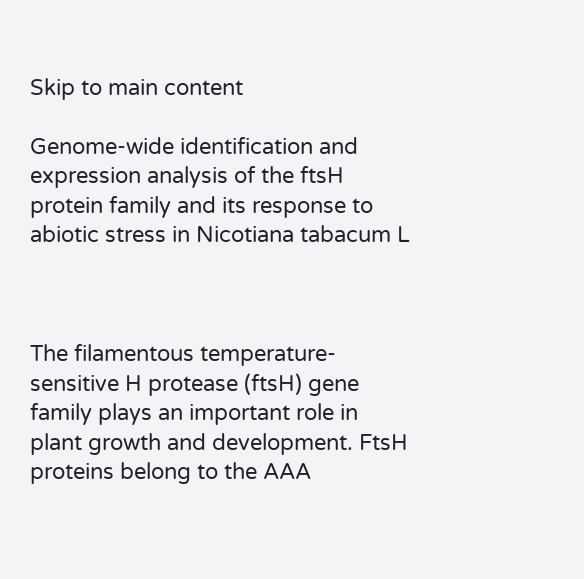Skip to main content

Genome-wide identification and expression analysis of the ftsH protein family and its response to abiotic stress in Nicotiana tabacum L



The filamentous temperature-sensitive H protease (ftsH) gene family plays an important role in plant growth and development. FtsH proteins belong to the AAA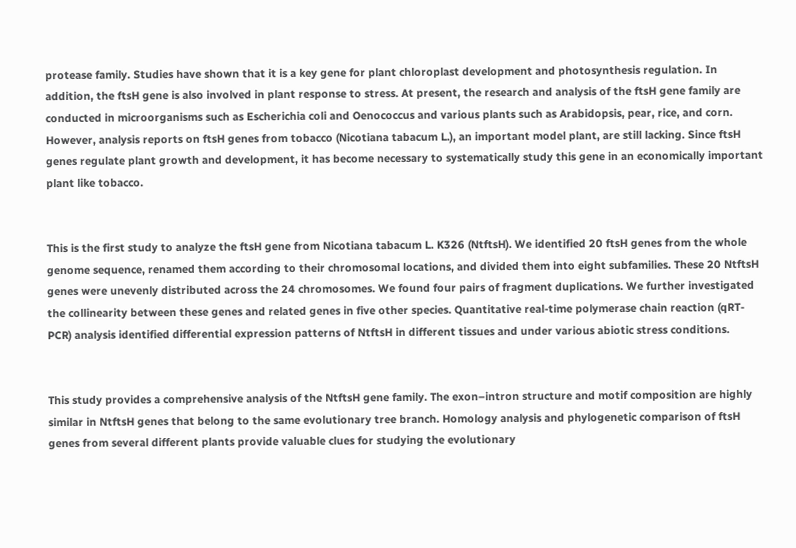protease family. Studies have shown that it is a key gene for plant chloroplast development and photosynthesis regulation. In addition, the ftsH gene is also involved in plant response to stress. At present, the research and analysis of the ftsH gene family are conducted in microorganisms such as Escherichia coli and Oenococcus and various plants such as Arabidopsis, pear, rice, and corn. However, analysis reports on ftsH genes from tobacco (Nicotiana tabacum L.), an important model plant, are still lacking. Since ftsH genes regulate plant growth and development, it has become necessary to systematically study this gene in an economically important plant like tobacco.


This is the first study to analyze the ftsH gene from Nicotiana tabacum L. K326 (NtftsH). We identified 20 ftsH genes from the whole genome sequence, renamed them according to their chromosomal locations, and divided them into eight subfamilies. These 20 NtftsH genes were unevenly distributed across the 24 chromosomes. We found four pairs of fragment duplications. We further investigated the collinearity between these genes and related genes in five other species. Quantitative real-time polymerase chain reaction (qRT-PCR) analysis identified differential expression patterns of NtftsH in different tissues and under various abiotic stress conditions.


This study provides a comprehensive analysis of the NtftsH gene family. The exon–intron structure and motif composition are highly similar in NtftsH genes that belong to the same evolutionary tree branch. Homology analysis and phylogenetic comparison of ftsH genes from several different plants provide valuable clues for studying the evolutionary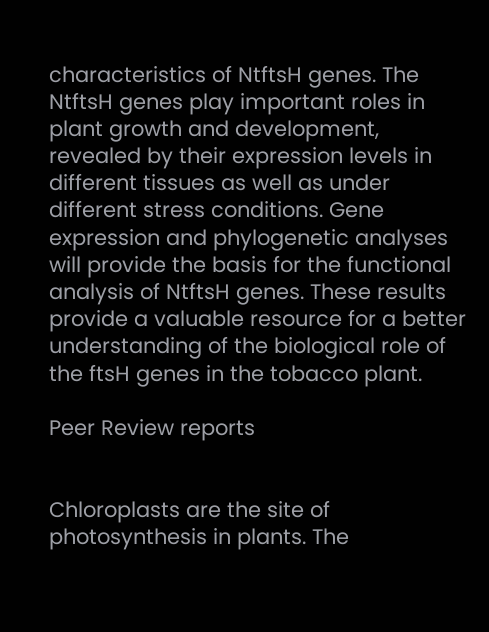characteristics of NtftsH genes. The NtftsH genes play important roles in plant growth and development, revealed by their expression levels in different tissues as well as under different stress conditions. Gene expression and phylogenetic analyses will provide the basis for the functional analysis of NtftsH genes. These results provide a valuable resource for a better understanding of the biological role of the ftsH genes in the tobacco plant.

Peer Review reports


Chloroplasts are the site of photosynthesis in plants. The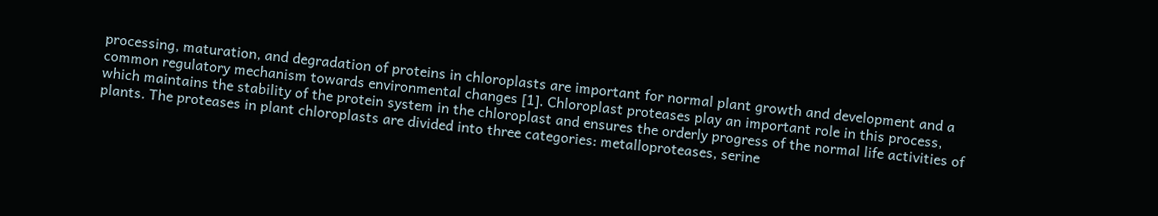processing, maturation, and degradation of proteins in chloroplasts are important for normal plant growth and development and a common regulatory mechanism towards environmental changes [1]. Chloroplast proteases play an important role in this process, which maintains the stability of the protein system in the chloroplast and ensures the orderly progress of the normal life activities of plants. The proteases in plant chloroplasts are divided into three categories: metalloproteases, serine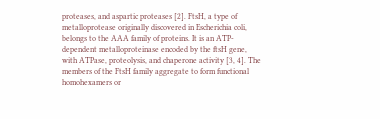proteases, and aspartic proteases [2]. FtsH, a type of metalloprotease originally discovered in Escherichia coli, belongs to the AAA family of proteins. It is an ATP-dependent metalloproteinase encoded by the ftsH gene, with ATPase, proteolysis, and chaperone activity [3, 4]. The members of the FtsH family aggregate to form functional homohexamers or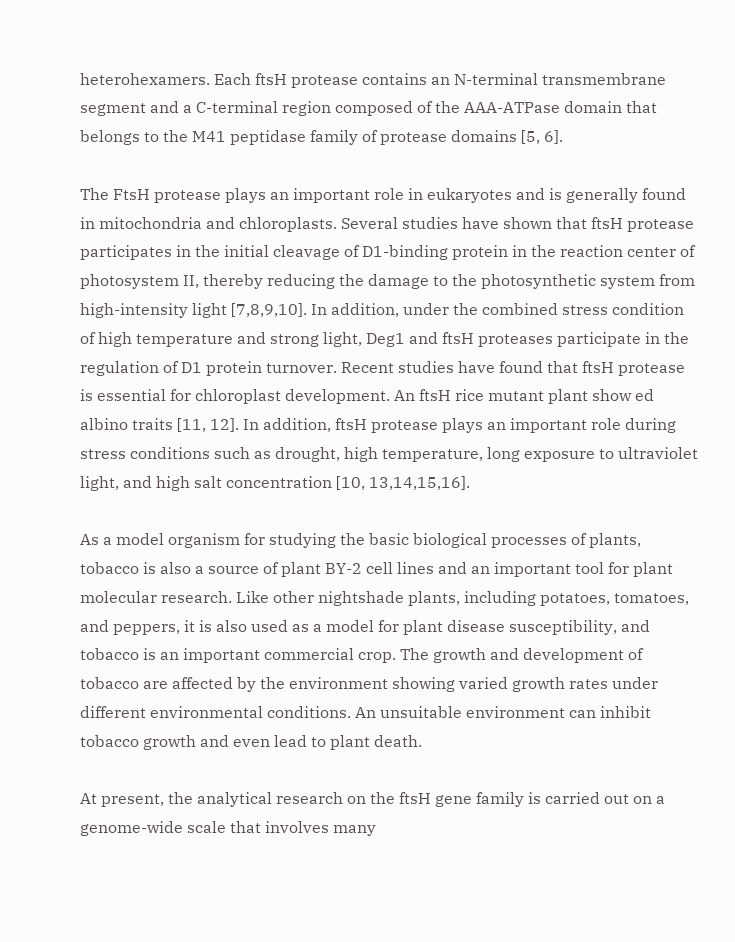heterohexamers. Each ftsH protease contains an N-terminal transmembrane segment and a C-terminal region composed of the AAA-ATPase domain that belongs to the M41 peptidase family of protease domains [5, 6].

The FtsH protease plays an important role in eukaryotes and is generally found in mitochondria and chloroplasts. Several studies have shown that ftsH protease participates in the initial cleavage of D1-binding protein in the reaction center of photosystem II, thereby reducing the damage to the photosynthetic system from high-intensity light [7,8,9,10]. In addition, under the combined stress condition of high temperature and strong light, Deg1 and ftsH proteases participate in the regulation of D1 protein turnover. Recent studies have found that ftsH protease is essential for chloroplast development. An ftsH rice mutant plant show ed albino traits [11, 12]. In addition, ftsH protease plays an important role during stress conditions such as drought, high temperature, long exposure to ultraviolet light, and high salt concentration [10, 13,14,15,16].

As a model organism for studying the basic biological processes of plants, tobacco is also a source of plant BY-2 cell lines and an important tool for plant molecular research. Like other nightshade plants, including potatoes, tomatoes, and peppers, it is also used as a model for plant disease susceptibility, and tobacco is an important commercial crop. The growth and development of tobacco are affected by the environment showing varied growth rates under different environmental conditions. An unsuitable environment can inhibit tobacco growth and even lead to plant death.

At present, the analytical research on the ftsH gene family is carried out on a genome-wide scale that involves many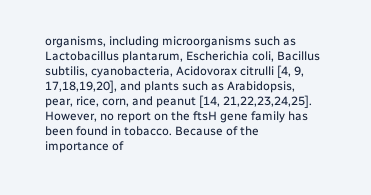organisms, including microorganisms such as Lactobacillus plantarum, Escherichia coli, Bacillus subtilis, cyanobacteria, Acidovorax citrulli [4, 9, 17,18,19,20], and plants such as Arabidopsis, pear, rice, corn, and peanut [14, 21,22,23,24,25]. However, no report on the ftsH gene family has been found in tobacco. Because of the importance of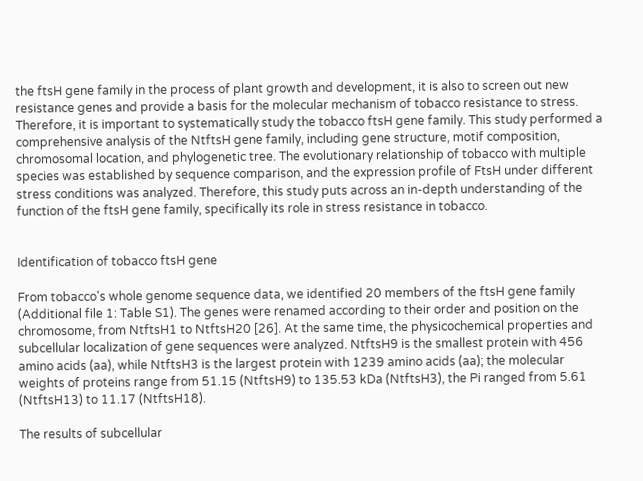the ftsH gene family in the process of plant growth and development, it is also to screen out new resistance genes and provide a basis for the molecular mechanism of tobacco resistance to stress. Therefore, it is important to systematically study the tobacco ftsH gene family. This study performed a comprehensive analysis of the NtftsH gene family, including gene structure, motif composition, chromosomal location, and phylogenetic tree. The evolutionary relationship of tobacco with multiple species was established by sequence comparison, and the expression profile of FtsH under different stress conditions was analyzed. Therefore, this study puts across an in-depth understanding of the function of the ftsH gene family, specifically its role in stress resistance in tobacco.


Identification of tobacco ftsH gene

From tobacco's whole genome sequence data, we identified 20 members of the ftsH gene family (Additional file 1: Table S1). The genes were renamed according to their order and position on the chromosome, from NtftsH1 to NtftsH20 [26]. At the same time, the physicochemical properties and subcellular localization of gene sequences were analyzed. NtftsH9 is the smallest protein with 456 amino acids (aa), while NtftsH3 is the largest protein with 1239 amino acids (aa); the molecular weights of proteins range from 51.15 (NtftsH9) to 135.53 kDa (NtftsH3), the Pi ranged from 5.61 (NtftsH13) to 11.17 (NtftsH18).

The results of subcellular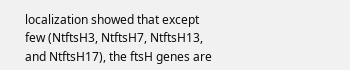localization showed that except few (NtftsH3, NtftsH7, NtftsH13, and NtftsH17), the ftsH genes are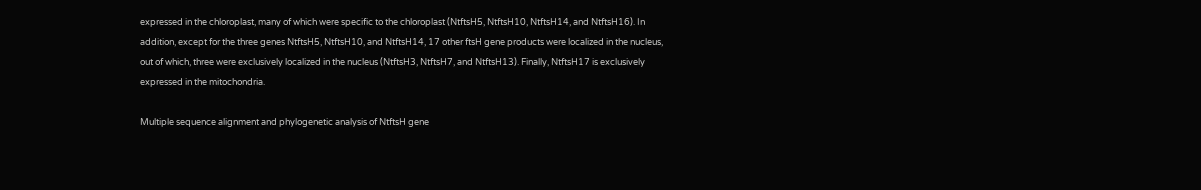expressed in the chloroplast, many of which were specific to the chloroplast (NtftsH5, NtftsH10, NtftsH14, and NtftsH16). In addition, except for the three genes NtftsH5, NtftsH10, and NtftsH14, 17 other ftsH gene products were localized in the nucleus, out of which, three were exclusively localized in the nucleus (NtftsH3, NtftsH7, and NtftsH13). Finally, NtftsH17 is exclusively expressed in the mitochondria.

Multiple sequence alignment and phylogenetic analysis of NtftsH gene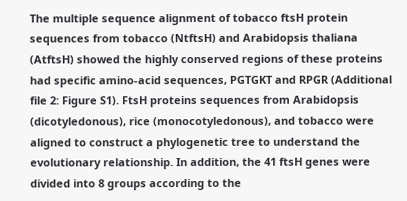The multiple sequence alignment of tobacco ftsH protein sequences from tobacco (NtftsH) and Arabidopsis thaliana (AtftsH) showed the highly conserved regions of these proteins had specific amino-acid sequences, PGTGKT and RPGR (Additional file 2: Figure S1). FtsH proteins sequences from Arabidopsis (dicotyledonous), rice (monocotyledonous), and tobacco were aligned to construct a phylogenetic tree to understand the evolutionary relationship. In addition, the 41 ftsH genes were divided into 8 groups according to the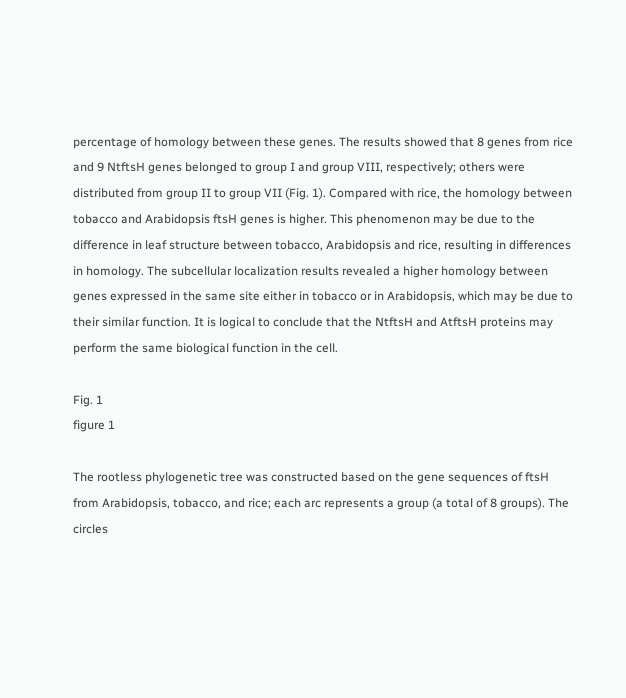percentage of homology between these genes. The results showed that 8 genes from rice and 9 NtftsH genes belonged to group I and group VIII, respectively; others were distributed from group II to group VII (Fig. 1). Compared with rice, the homology between tobacco and Arabidopsis ftsH genes is higher. This phenomenon may be due to the difference in leaf structure between tobacco, Arabidopsis and rice, resulting in differences in homology. The subcellular localization results revealed a higher homology between genes expressed in the same site either in tobacco or in Arabidopsis, which may be due to their similar function. It is logical to conclude that the NtftsH and AtftsH proteins may perform the same biological function in the cell.

Fig. 1
figure 1

The rootless phylogenetic tree was constructed based on the gene sequences of ftsH from Arabidopsis, tobacco, and rice; each arc represents a group (a total of 8 groups). The circles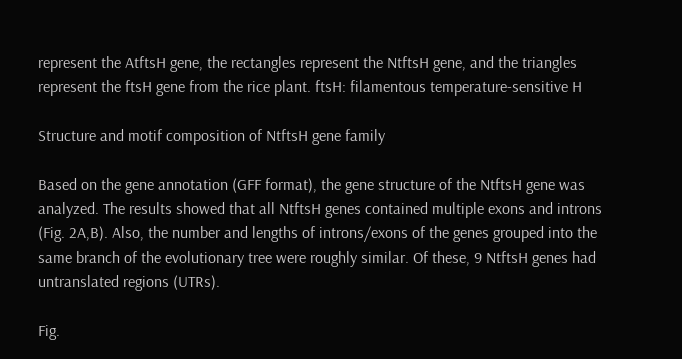represent the AtftsH gene, the rectangles represent the NtftsH gene, and the triangles represent the ftsH gene from the rice plant. ftsH: filamentous temperature-sensitive H

Structure and motif composition of NtftsH gene family

Based on the gene annotation (GFF format), the gene structure of the NtftsH gene was analyzed. The results showed that all NtftsH genes contained multiple exons and introns (Fig. 2A,B). Also, the number and lengths of introns/exons of the genes grouped into the same branch of the evolutionary tree were roughly similar. Of these, 9 NtftsH genes had untranslated regions (UTRs).

Fig.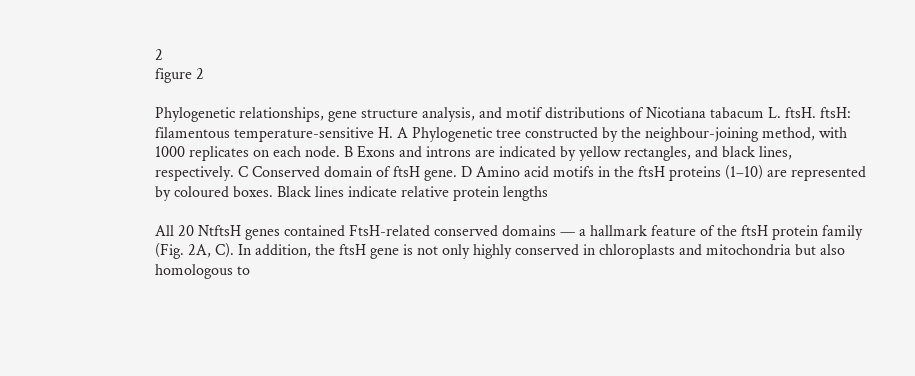2
figure 2

Phylogenetic relationships, gene structure analysis, and motif distributions of Nicotiana tabacum L. ftsH. ftsH: filamentous temperature-sensitive H. A Phylogenetic tree constructed by the neighbour-joining method, with 1000 replicates on each node. B Exons and introns are indicated by yellow rectangles, and black lines, respectively. C Conserved domain of ftsH gene. D Amino acid motifs in the ftsH proteins (1–10) are represented by coloured boxes. Black lines indicate relative protein lengths

All 20 NtftsH genes contained FtsH-related conserved domains — a hallmark feature of the ftsH protein family (Fig. 2A, C). In addition, the ftsH gene is not only highly conserved in chloroplasts and mitochondria but also homologous to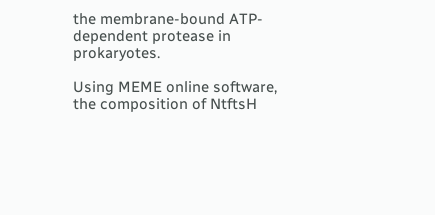the membrane-bound ATP-dependent protease in prokaryotes.

Using MEME online software, the composition of NtftsH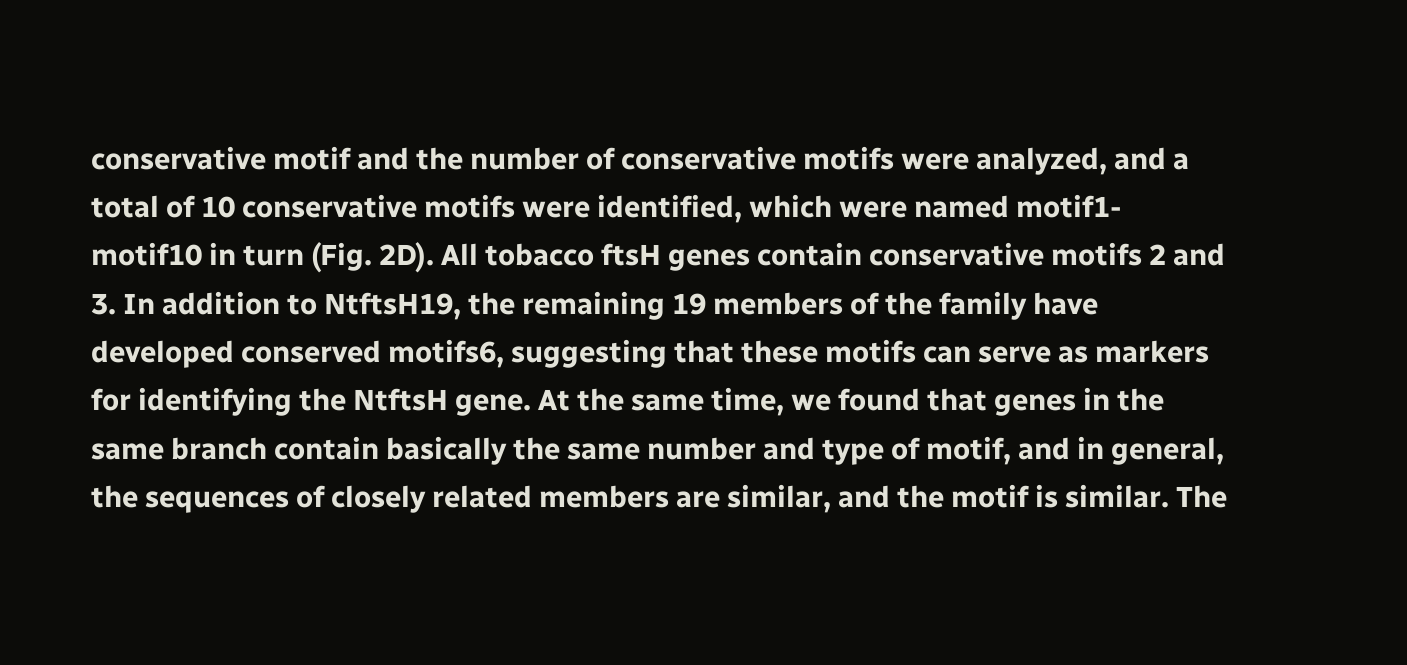conservative motif and the number of conservative motifs were analyzed, and a total of 10 conservative motifs were identified, which were named motif1-motif10 in turn (Fig. 2D). All tobacco ftsH genes contain conservative motifs 2 and 3. In addition to NtftsH19, the remaining 19 members of the family have developed conserved motifs6, suggesting that these motifs can serve as markers for identifying the NtftsH gene. At the same time, we found that genes in the same branch contain basically the same number and type of motif, and in general, the sequences of closely related members are similar, and the motif is similar. The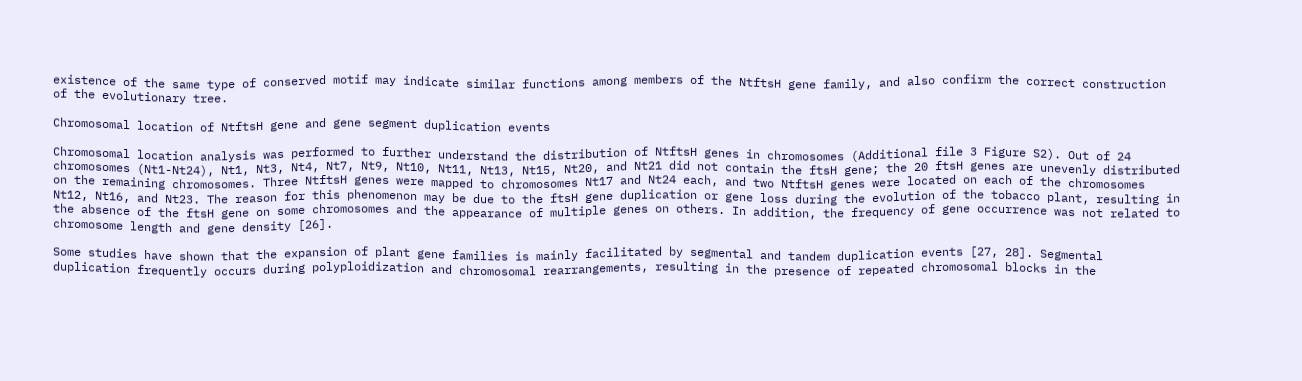existence of the same type of conserved motif may indicate similar functions among members of the NtftsH gene family, and also confirm the correct construction of the evolutionary tree.

Chromosomal location of NtftsH gene and gene segment duplication events

Chromosomal location analysis was performed to further understand the distribution of NtftsH genes in chromosomes (Additional file 3 Figure S2). Out of 24 chromosomes (Nt1-Nt24), Nt1, Nt3, Nt4, Nt7, Nt9, Nt10, Nt11, Nt13, Nt15, Nt20, and Nt21 did not contain the ftsH gene; the 20 ftsH genes are unevenly distributed on the remaining chromosomes. Three NtftsH genes were mapped to chromosomes Nt17 and Nt24 each, and two NtftsH genes were located on each of the chromosomes Nt12, Nt16, and Nt23. The reason for this phenomenon may be due to the ftsH gene duplication or gene loss during the evolution of the tobacco plant, resulting in the absence of the ftsH gene on some chromosomes and the appearance of multiple genes on others. In addition, the frequency of gene occurrence was not related to chromosome length and gene density [26].

Some studies have shown that the expansion of plant gene families is mainly facilitated by segmental and tandem duplication events [27, 28]. Segmental duplication frequently occurs during polyploidization and chromosomal rearrangements, resulting in the presence of repeated chromosomal blocks in the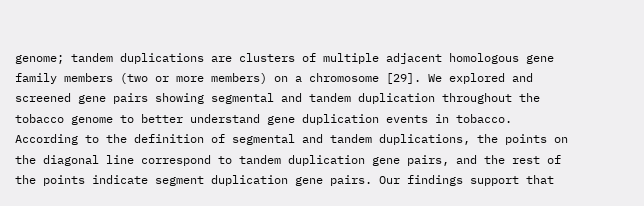genome; tandem duplications are clusters of multiple adjacent homologous gene family members (two or more members) on a chromosome [29]. We explored and screened gene pairs showing segmental and tandem duplication throughout the tobacco genome to better understand gene duplication events in tobacco. According to the definition of segmental and tandem duplications, the points on the diagonal line correspond to tandem duplication gene pairs, and the rest of the points indicate segment duplication gene pairs. Our findings support that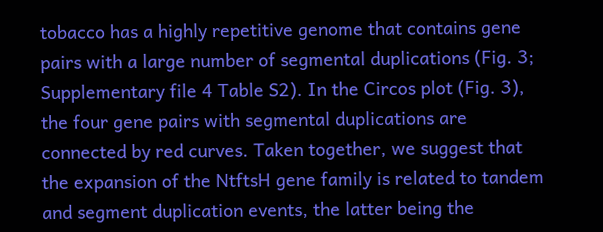tobacco has a highly repetitive genome that contains gene pairs with a large number of segmental duplications (Fig. 3; Supplementary file 4 Table S2). In the Circos plot (Fig. 3), the four gene pairs with segmental duplications are connected by red curves. Taken together, we suggest that the expansion of the NtftsH gene family is related to tandem and segment duplication events, the latter being the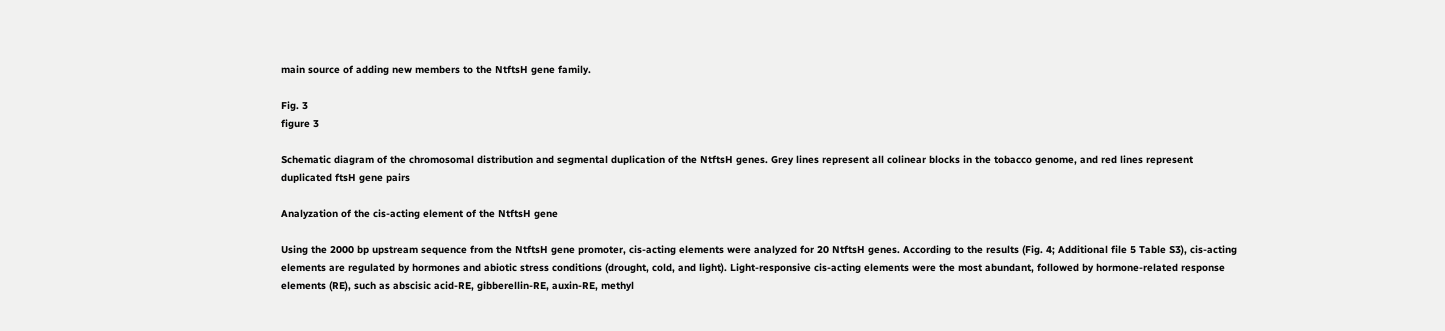main source of adding new members to the NtftsH gene family.

Fig. 3
figure 3

Schematic diagram of the chromosomal distribution and segmental duplication of the NtftsH genes. Grey lines represent all colinear blocks in the tobacco genome, and red lines represent duplicated ftsH gene pairs

Analyzation of the cis-acting element of the NtftsH gene

Using the 2000 bp upstream sequence from the NtftsH gene promoter, cis-acting elements were analyzed for 20 NtftsH genes. According to the results (Fig. 4; Additional file 5 Table S3), cis-acting elements are regulated by hormones and abiotic stress conditions (drought, cold, and light). Light-responsive cis-acting elements were the most abundant, followed by hormone-related response elements (RE), such as abscisic acid-RE, gibberellin-RE, auxin-RE, methyl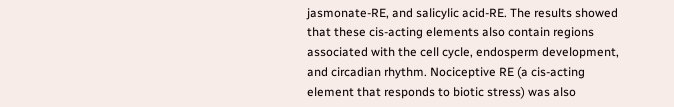jasmonate-RE, and salicylic acid-RE. The results showed that these cis-acting elements also contain regions associated with the cell cycle, endosperm development, and circadian rhythm. Nociceptive RE (a cis-acting element that responds to biotic stress) was also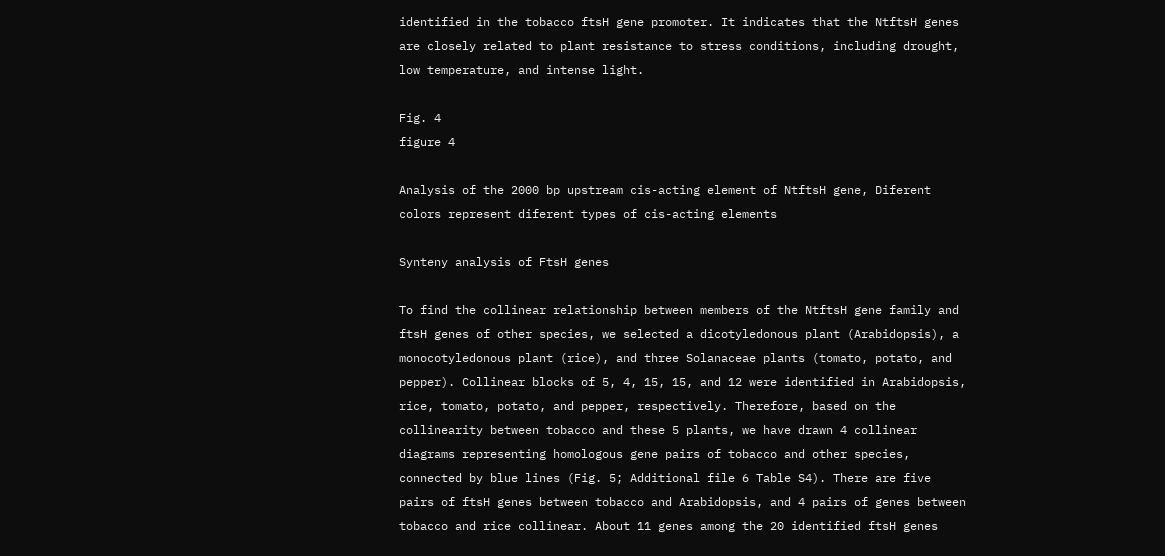identified in the tobacco ftsH gene promoter. It indicates that the NtftsH genes are closely related to plant resistance to stress conditions, including drought, low temperature, and intense light.

Fig. 4
figure 4

Analysis of the 2000 bp upstream cis-acting element of NtftsH gene, Diferent colors represent diferent types of cis-acting elements

Synteny analysis of FtsH genes

To find the collinear relationship between members of the NtftsH gene family and ftsH genes of other species, we selected a dicotyledonous plant (Arabidopsis), a monocotyledonous plant (rice), and three Solanaceae plants (tomato, potato, and pepper). Collinear blocks of 5, 4, 15, 15, and 12 were identified in Arabidopsis, rice, tomato, potato, and pepper, respectively. Therefore, based on the collinearity between tobacco and these 5 plants, we have drawn 4 collinear diagrams representing homologous gene pairs of tobacco and other species, connected by blue lines (Fig. 5; Additional file 6 Table S4). There are five pairs of ftsH genes between tobacco and Arabidopsis, and 4 pairs of genes between tobacco and rice collinear. About 11 genes among the 20 identified ftsH genes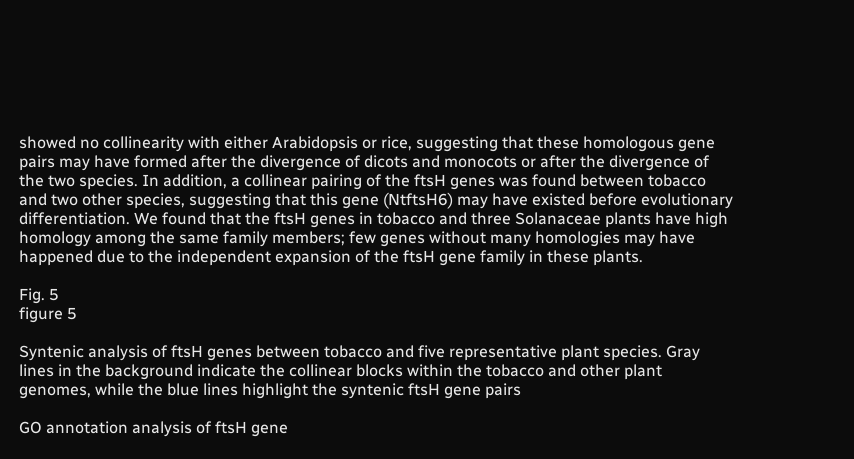showed no collinearity with either Arabidopsis or rice, suggesting that these homologous gene pairs may have formed after the divergence of dicots and monocots or after the divergence of the two species. In addition, a collinear pairing of the ftsH genes was found between tobacco and two other species, suggesting that this gene (NtftsH6) may have existed before evolutionary differentiation. We found that the ftsH genes in tobacco and three Solanaceae plants have high homology among the same family members; few genes without many homologies may have happened due to the independent expansion of the ftsH gene family in these plants.

Fig. 5
figure 5

Syntenic analysis of ftsH genes between tobacco and five representative plant species. Gray lines in the background indicate the collinear blocks within the tobacco and other plant genomes, while the blue lines highlight the syntenic ftsH gene pairs

GO annotation analysis of ftsH gene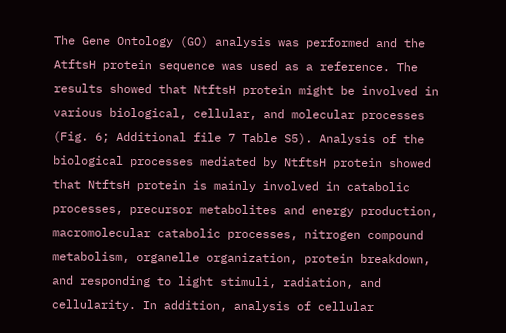The Gene Ontology (GO) analysis was performed and the AtftsH protein sequence was used as a reference. The results showed that NtftsH protein might be involved in various biological, cellular, and molecular processes (Fig. 6; Additional file 7 Table S5). Analysis of the biological processes mediated by NtftsH protein showed that NtftsH protein is mainly involved in catabolic processes, precursor metabolites and energy production, macromolecular catabolic processes, nitrogen compound metabolism, organelle organization, protein breakdown, and responding to light stimuli, radiation, and cellularity. In addition, analysis of cellular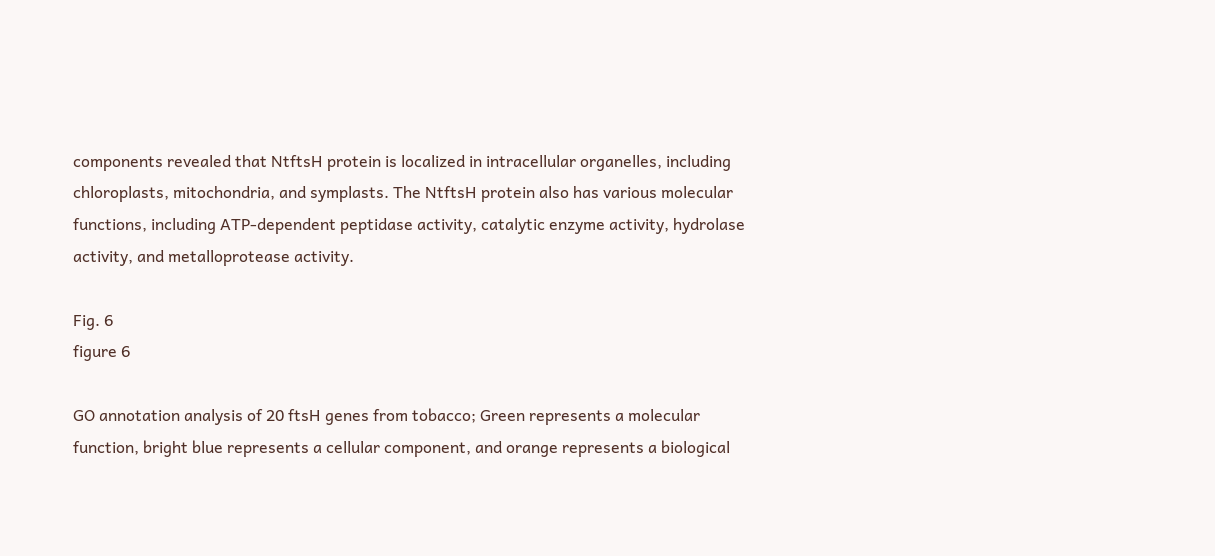components revealed that NtftsH protein is localized in intracellular organelles, including chloroplasts, mitochondria, and symplasts. The NtftsH protein also has various molecular functions, including ATP-dependent peptidase activity, catalytic enzyme activity, hydrolase activity, and metalloprotease activity.

Fig. 6
figure 6

GO annotation analysis of 20 ftsH genes from tobacco; Green represents a molecular function, bright blue represents a cellular component, and orange represents a biological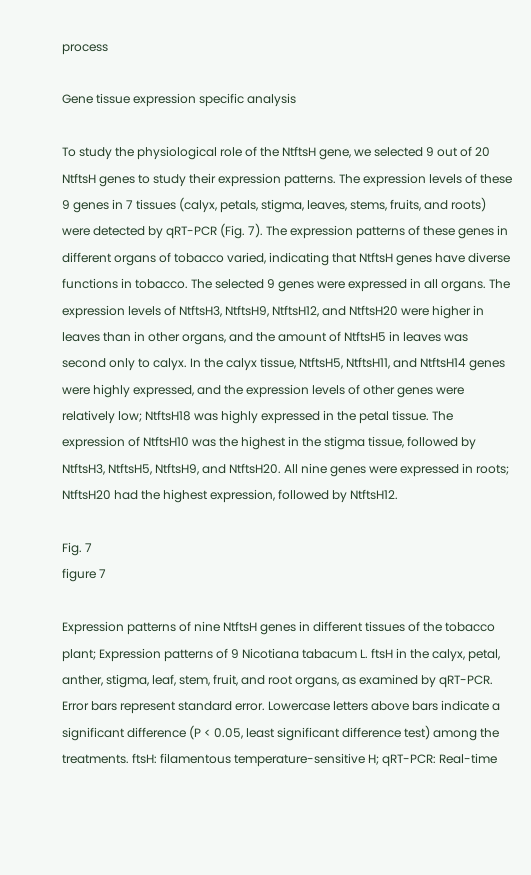process

Gene tissue expression specific analysis

To study the physiological role of the NtftsH gene, we selected 9 out of 20 NtftsH genes to study their expression patterns. The expression levels of these 9 genes in 7 tissues (calyx, petals, stigma, leaves, stems, fruits, and roots) were detected by qRT-PCR (Fig. 7). The expression patterns of these genes in different organs of tobacco varied, indicating that NtftsH genes have diverse functions in tobacco. The selected 9 genes were expressed in all organs. The expression levels of NtftsH3, NtftsH9, NtftsH12, and NtftsH20 were higher in leaves than in other organs, and the amount of NtftsH5 in leaves was second only to calyx. In the calyx tissue, NtftsH5, NtftsH11, and NtftsH14 genes were highly expressed, and the expression levels of other genes were relatively low; NtftsH18 was highly expressed in the petal tissue. The expression of NtftsH10 was the highest in the stigma tissue, followed by NtftsH3, NtftsH5, NtftsH9, and NtftsH20. All nine genes were expressed in roots; NtftsH20 had the highest expression, followed by NtftsH12.

Fig. 7
figure 7

Expression patterns of nine NtftsH genes in different tissues of the tobacco plant; Expression patterns of 9 Nicotiana tabacum L. ftsH in the calyx, petal, anther, stigma, leaf, stem, fruit, and root organs, as examined by qRT-PCR. Error bars represent standard error. Lowercase letters above bars indicate a significant difference (P < 0.05, least significant difference test) among the treatments. ftsH: filamentous temperature-sensitive H; qRT-PCR: Real-time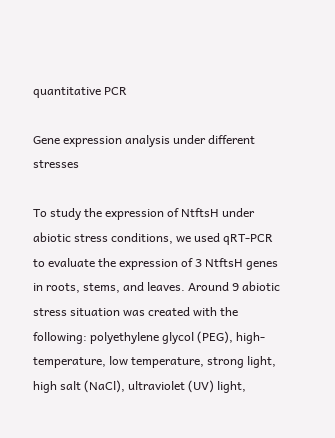quantitative PCR

Gene expression analysis under different stresses

To study the expression of NtftsH under abiotic stress conditions, we used qRT-PCR to evaluate the expression of 3 NtftsH genes in roots, stems, and leaves. Around 9 abiotic stress situation was created with the following: polyethylene glycol (PEG), high-temperature, low temperature, strong light, high salt (NaCl), ultraviolet (UV) light,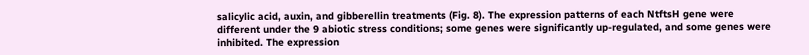salicylic acid, auxin, and gibberellin treatments (Fig. 8). The expression patterns of each NtftsH gene were different under the 9 abiotic stress conditions; some genes were significantly up-regulated, and some genes were inhibited. The expression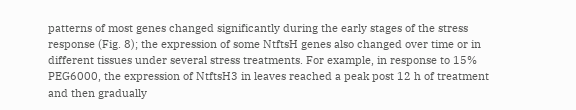patterns of most genes changed significantly during the early stages of the stress response (Fig. 8); the expression of some NtftsH genes also changed over time or in different tissues under several stress treatments. For example, in response to 15% PEG6000, the expression of NtftsH3 in leaves reached a peak post 12 h of treatment and then gradually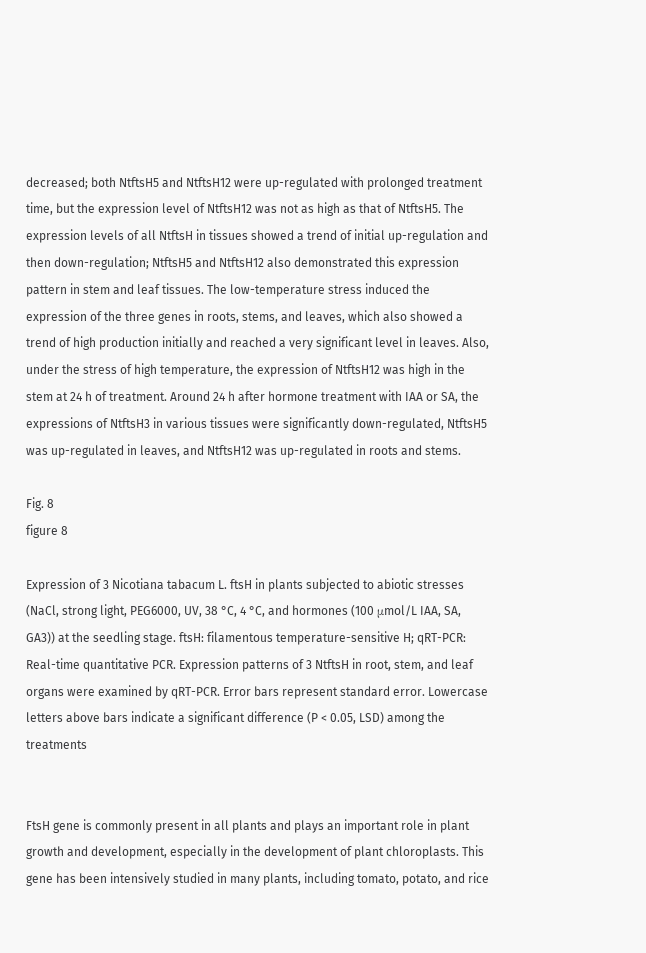decreased; both NtftsH5 and NtftsH12 were up-regulated with prolonged treatment time, but the expression level of NtftsH12 was not as high as that of NtftsH5. The expression levels of all NtftsH in tissues showed a trend of initial up-regulation and then down-regulation; NtftsH5 and NtftsH12 also demonstrated this expression pattern in stem and leaf tissues. The low-temperature stress induced the expression of the three genes in roots, stems, and leaves, which also showed a trend of high production initially and reached a very significant level in leaves. Also, under the stress of high temperature, the expression of NtftsH12 was high in the stem at 24 h of treatment. Around 24 h after hormone treatment with IAA or SA, the expressions of NtftsH3 in various tissues were significantly down-regulated, NtftsH5 was up-regulated in leaves, and NtftsH12 was up-regulated in roots and stems.

Fig. 8
figure 8

Expression of 3 Nicotiana tabacum L. ftsH in plants subjected to abiotic stresses (NaCl, strong light, PEG6000, UV, 38 °C, 4 °C, and hormones (100 μmol/L IAA, SA, GA3)) at the seedling stage. ftsH: filamentous temperature-sensitive H; qRT-PCR: Real-time quantitative PCR. Expression patterns of 3 NtftsH in root, stem, and leaf organs were examined by qRT-PCR. Error bars represent standard error. Lowercase letters above bars indicate a significant difference (P < 0.05, LSD) among the treatments


FtsH gene is commonly present in all plants and plays an important role in plant growth and development, especially in the development of plant chloroplasts. This gene has been intensively studied in many plants, including tomato, potato, and rice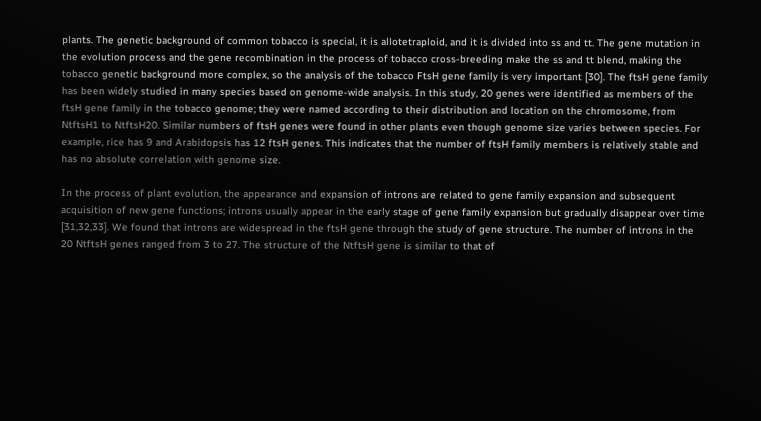plants. The genetic background of common tobacco is special, it is allotetraploid, and it is divided into ss and tt. The gene mutation in the evolution process and the gene recombination in the process of tobacco cross-breeding make the ss and tt blend, making the tobacco genetic background more complex, so the analysis of the tobacco FtsH gene family is very important [30]. The ftsH gene family has been widely studied in many species based on genome-wide analysis. In this study, 20 genes were identified as members of the ftsH gene family in the tobacco genome; they were named according to their distribution and location on the chromosome, from NtftsH1 to NtftsH20. Similar numbers of ftsH genes were found in other plants even though genome size varies between species. For example, rice has 9 and Arabidopsis has 12 ftsH genes. This indicates that the number of ftsH family members is relatively stable and has no absolute correlation with genome size.

In the process of plant evolution, the appearance and expansion of introns are related to gene family expansion and subsequent acquisition of new gene functions; introns usually appear in the early stage of gene family expansion but gradually disappear over time [31,32,33]. We found that introns are widespread in the ftsH gene through the study of gene structure. The number of introns in the 20 NtftsH genes ranged from 3 to 27. The structure of the NtftsH gene is similar to that of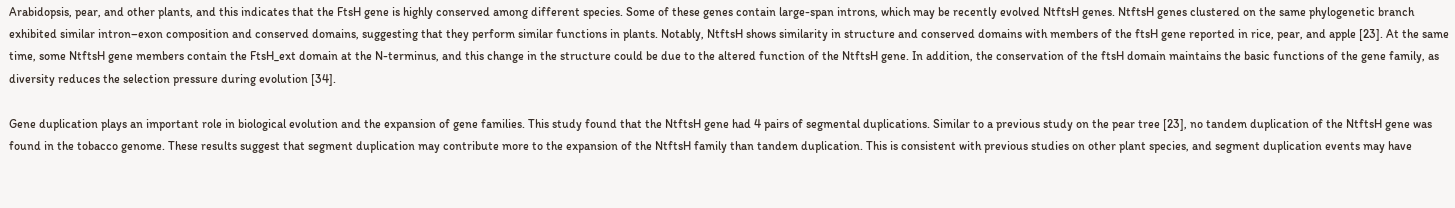Arabidopsis, pear, and other plants, and this indicates that the FtsH gene is highly conserved among different species. Some of these genes contain large-span introns, which may be recently evolved NtftsH genes. NtftsH genes clustered on the same phylogenetic branch exhibited similar intron–exon composition and conserved domains, suggesting that they perform similar functions in plants. Notably, NtftsH shows similarity in structure and conserved domains with members of the ftsH gene reported in rice, pear, and apple [23]. At the same time, some NtftsH gene members contain the FtsH_ext domain at the N-terminus, and this change in the structure could be due to the altered function of the NtftsH gene. In addition, the conservation of the ftsH domain maintains the basic functions of the gene family, as diversity reduces the selection pressure during evolution [34].

Gene duplication plays an important role in biological evolution and the expansion of gene families. This study found that the NtftsH gene had 4 pairs of segmental duplications. Similar to a previous study on the pear tree [23], no tandem duplication of the NtftsH gene was found in the tobacco genome. These results suggest that segment duplication may contribute more to the expansion of the NtftsH family than tandem duplication. This is consistent with previous studies on other plant species, and segment duplication events may have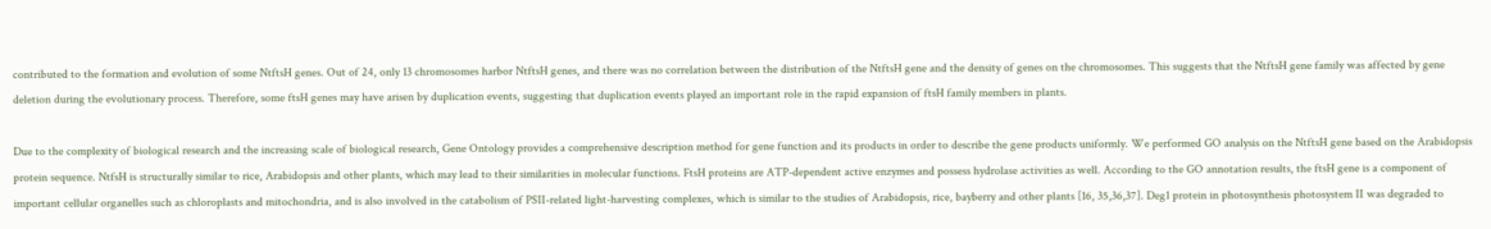contributed to the formation and evolution of some NtftsH genes. Out of 24, only 13 chromosomes harbor NtftsH genes, and there was no correlation between the distribution of the NtftsH gene and the density of genes on the chromosomes. This suggests that the NtftsH gene family was affected by gene deletion during the evolutionary process. Therefore, some ftsH genes may have arisen by duplication events, suggesting that duplication events played an important role in the rapid expansion of ftsH family members in plants.

Due to the complexity of biological research and the increasing scale of biological research, Gene Ontology provides a comprehensive description method for gene function and its products in order to describe the gene products uniformly. We performed GO analysis on the NtftsH gene based on the Arabidopsis protein sequence. NtfsH is structurally similar to rice, Arabidopsis and other plants, which may lead to their similarities in molecular functions. FtsH proteins are ATP-dependent active enzymes and possess hydrolase activities as well. According to the GO annotation results, the ftsH gene is a component of important cellular organelles such as chloroplasts and mitochondria, and is also involved in the catabolism of PSII-related light-harvesting complexes, which is similar to the studies of Arabidopsis, rice, bayberry and other plants [16, 35,36,37]. Deg1 protein in photosynthesis photosystem II was degraded to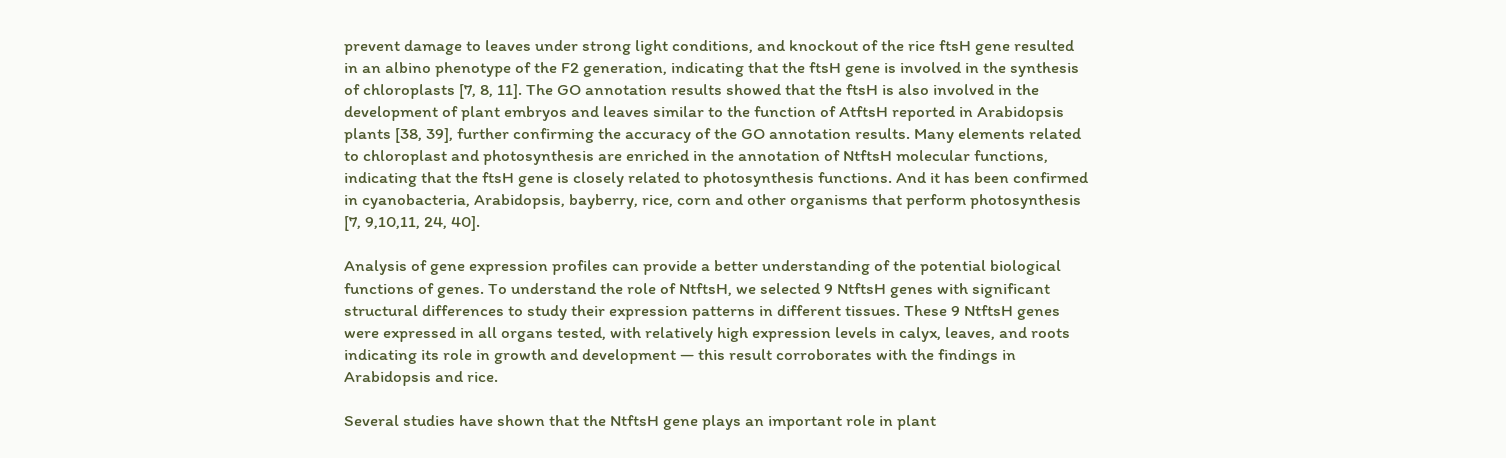prevent damage to leaves under strong light conditions, and knockout of the rice ftsH gene resulted in an albino phenotype of the F2 generation, indicating that the ftsH gene is involved in the synthesis of chloroplasts [7, 8, 11]. The GO annotation results showed that the ftsH is also involved in the development of plant embryos and leaves similar to the function of AtftsH reported in Arabidopsis plants [38, 39], further confirming the accuracy of the GO annotation results. Many elements related to chloroplast and photosynthesis are enriched in the annotation of NtftsH molecular functions, indicating that the ftsH gene is closely related to photosynthesis functions. And it has been confirmed in cyanobacteria, Arabidopsis, bayberry, rice, corn and other organisms that perform photosynthesis [7, 9,10,11, 24, 40].

Analysis of gene expression profiles can provide a better understanding of the potential biological functions of genes. To understand the role of NtftsH, we selected 9 NtftsH genes with significant structural differences to study their expression patterns in different tissues. These 9 NtftsH genes were expressed in all organs tested, with relatively high expression levels in calyx, leaves, and roots indicating its role in growth and development — this result corroborates with the findings in Arabidopsis and rice.

Several studies have shown that the NtftsH gene plays an important role in plant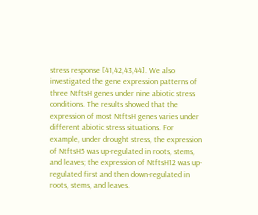stress response [41,42,43,44]. We also investigated the gene expression patterns of three NtftsH genes under nine abiotic stress conditions. The results showed that the expression of most NtftsH genes varies under different abiotic stress situations. For example, under drought stress, the expression of NtftsH5 was up-regulated in roots, stems, and leaves; the expression of NtftsH12 was up-regulated first and then down-regulated in roots, stems, and leaves.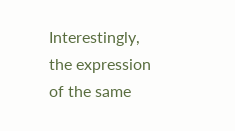Interestingly, the expression of the same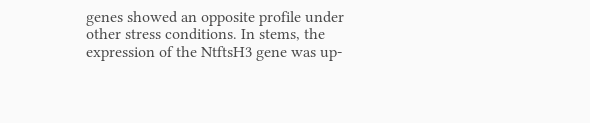genes showed an opposite profile under other stress conditions. In stems, the expression of the NtftsH3 gene was up-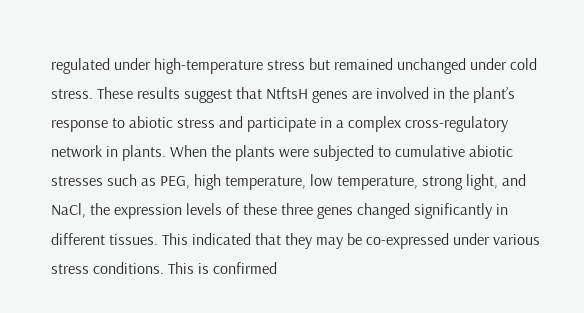regulated under high-temperature stress but remained unchanged under cold stress. These results suggest that NtftsH genes are involved in the plant’s response to abiotic stress and participate in a complex cross-regulatory network in plants. When the plants were subjected to cumulative abiotic stresses such as PEG, high temperature, low temperature, strong light, and NaCl, the expression levels of these three genes changed significantly in different tissues. This indicated that they may be co-expressed under various stress conditions. This is confirmed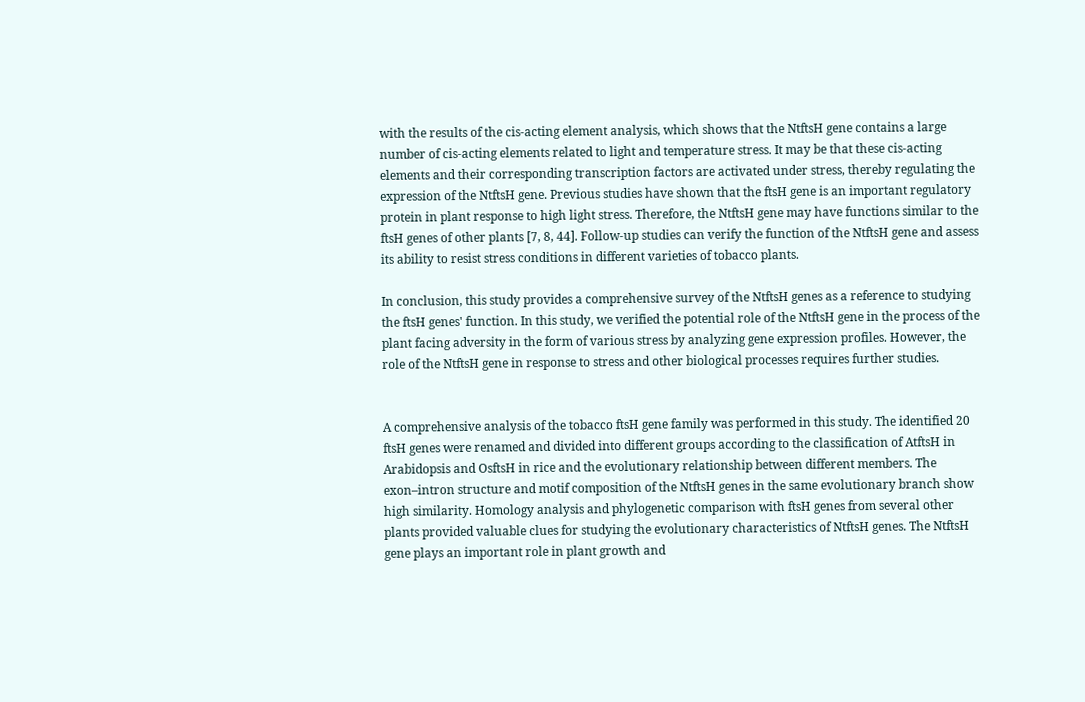with the results of the cis-acting element analysis, which shows that the NtftsH gene contains a large number of cis-acting elements related to light and temperature stress. It may be that these cis-acting elements and their corresponding transcription factors are activated under stress, thereby regulating the expression of the NtftsH gene. Previous studies have shown that the ftsH gene is an important regulatory protein in plant response to high light stress. Therefore, the NtftsH gene may have functions similar to the ftsH genes of other plants [7, 8, 44]. Follow-up studies can verify the function of the NtftsH gene and assess its ability to resist stress conditions in different varieties of tobacco plants.

In conclusion, this study provides a comprehensive survey of the NtftsH genes as a reference to studying the ftsH genes' function. In this study, we verified the potential role of the NtftsH gene in the process of the plant facing adversity in the form of various stress by analyzing gene expression profiles. However, the role of the NtftsH gene in response to stress and other biological processes requires further studies.


A comprehensive analysis of the tobacco ftsH gene family was performed in this study. The identified 20 ftsH genes were renamed and divided into different groups according to the classification of AtftsH in Arabidopsis and OsftsH in rice and the evolutionary relationship between different members. The exon–intron structure and motif composition of the NtftsH genes in the same evolutionary branch show high similarity. Homology analysis and phylogenetic comparison with ftsH genes from several other plants provided valuable clues for studying the evolutionary characteristics of NtftsH genes. The NtftsH gene plays an important role in plant growth and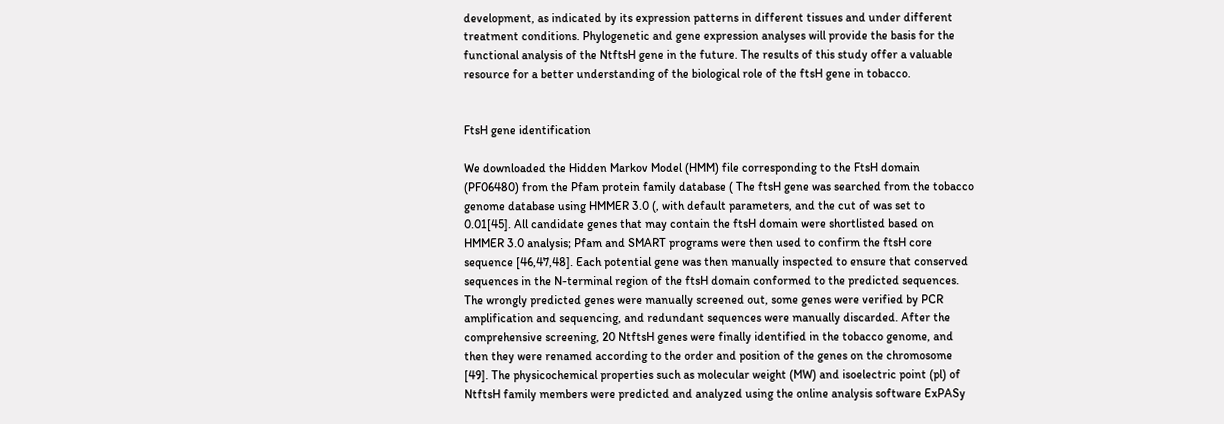development, as indicated by its expression patterns in different tissues and under different treatment conditions. Phylogenetic and gene expression analyses will provide the basis for the functional analysis of the NtftsH gene in the future. The results of this study offer a valuable resource for a better understanding of the biological role of the ftsH gene in tobacco.


FtsH gene identification

We downloaded the Hidden Markov Model (HMM) file corresponding to the FtsH domain (PF06480) from the Pfam protein family database ( The ftsH gene was searched from the tobacco genome database using HMMER 3.0 (, with default parameters, and the cut of was set to 0.01[45]. All candidate genes that may contain the ftsH domain were shortlisted based on HMMER 3.0 analysis; Pfam and SMART programs were then used to confirm the ftsH core sequence [46,47,48]. Each potential gene was then manually inspected to ensure that conserved sequences in the N-terminal region of the ftsH domain conformed to the predicted sequences. The wrongly predicted genes were manually screened out, some genes were verified by PCR amplification and sequencing, and redundant sequences were manually discarded. After the comprehensive screening, 20 NtftsH genes were finally identified in the tobacco genome, and then they were renamed according to the order and position of the genes on the chromosome [49]. The physicochemical properties such as molecular weight (MW) and isoelectric point (pl) of NtftsH family members were predicted and analyzed using the online analysis software ExPASy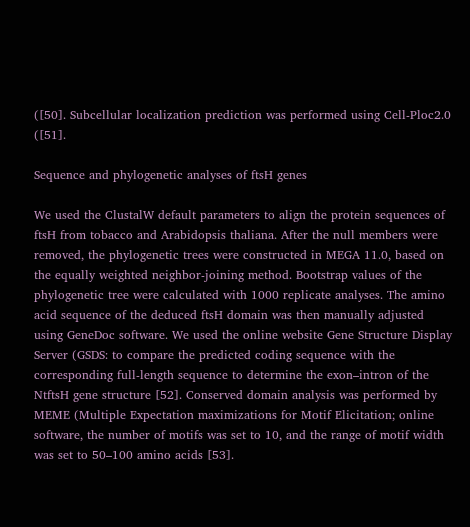([50]. Subcellular localization prediction was performed using Cell-Ploc2.0 ([51].

Sequence and phylogenetic analyses of ftsH genes

We used the ClustalW default parameters to align the protein sequences of ftsH from tobacco and Arabidopsis thaliana. After the null members were removed, the phylogenetic trees were constructed in MEGA 11.0, based on the equally weighted neighbor-joining method. Bootstrap values of the phylogenetic tree were calculated with 1000 replicate analyses. The amino acid sequence of the deduced ftsH domain was then manually adjusted using GeneDoc software. We used the online website Gene Structure Display Server (GSDS: to compare the predicted coding sequence with the corresponding full-length sequence to determine the exon–intron of the NtftsH gene structure [52]. Conserved domain analysis was performed by MEME (Multiple Expectation maximizations for Motif Elicitation; online software, the number of motifs was set to 10, and the range of motif width was set to 50–100 amino acids [53].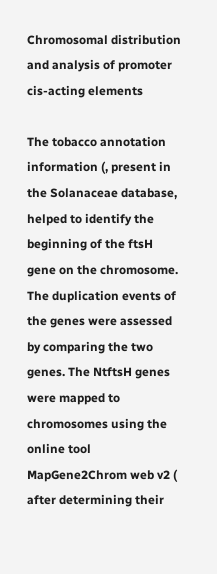Chromosomal distribution and analysis of promoter cis-acting elements

The tobacco annotation information (, present in the Solanaceae database, helped to identify the beginning of the ftsH gene on the chromosome. The duplication events of the genes were assessed by comparing the two genes. The NtftsH genes were mapped to chromosomes using the online tool MapGene2Chrom web v2 ( after determining their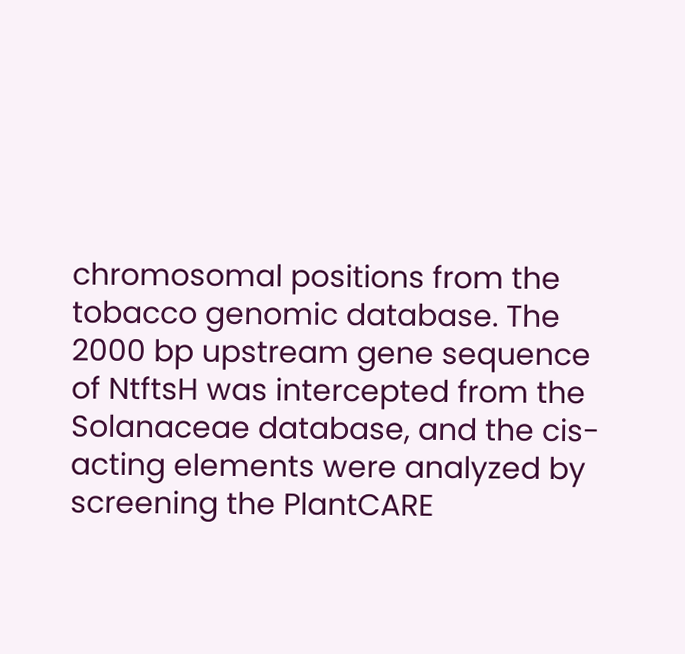chromosomal positions from the tobacco genomic database. The 2000 bp upstream gene sequence of NtftsH was intercepted from the Solanaceae database, and the cis-acting elements were analyzed by screening the PlantCARE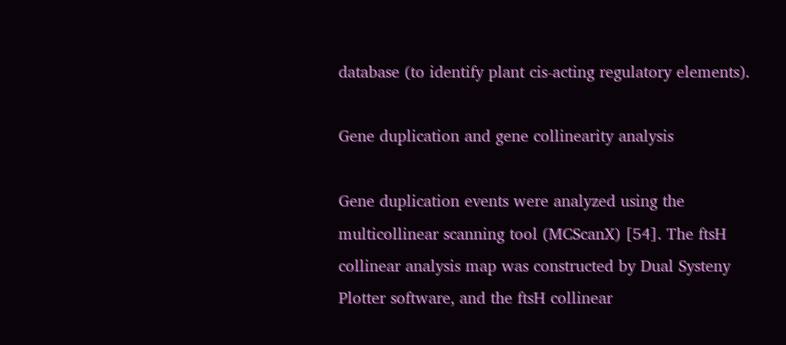database (to identify plant cis-acting regulatory elements).

Gene duplication and gene collinearity analysis

Gene duplication events were analyzed using the multicollinear scanning tool (MCScanX) [54]. The ftsH collinear analysis map was constructed by Dual Systeny Plotter software, and the ftsH collinear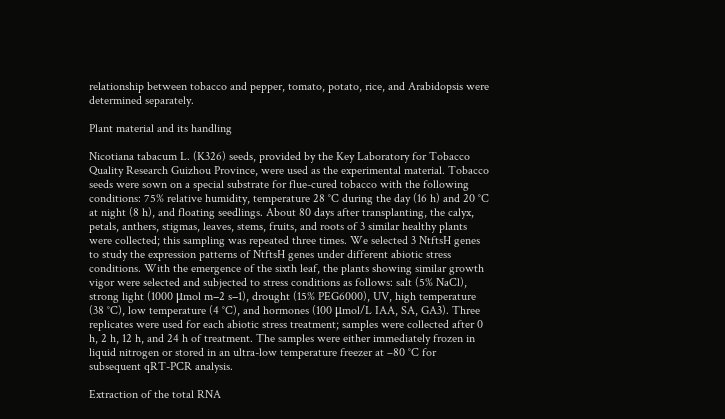relationship between tobacco and pepper, tomato, potato, rice, and Arabidopsis were determined separately.

Plant material and its handling

Nicotiana tabacum L. (K326) seeds, provided by the Key Laboratory for Tobacco Quality Research Guizhou Province, were used as the experimental material. Tobacco seeds were sown on a special substrate for flue-cured tobacco with the following conditions: 75% relative humidity, temperature 28 °C during the day (16 h) and 20 °C at night (8 h), and floating seedlings. About 80 days after transplanting, the calyx, petals, anthers, stigmas, leaves, stems, fruits, and roots of 3 similar healthy plants were collected; this sampling was repeated three times. We selected 3 NtftsH genes to study the expression patterns of NtftsH genes under different abiotic stress conditions. With the emergence of the sixth leaf, the plants showing similar growth vigor were selected and subjected to stress conditions as follows: salt (5% NaCl), strong light (1000 μmol m−2 s−1), drought (15% PEG6000), UV, high temperature (38 °C), low temperature (4 °C), and hormones (100 μmol/L IAA, SA, GA3). Three replicates were used for each abiotic stress treatment; samples were collected after 0 h, 2 h, 12 h, and 24 h of treatment. The samples were either immediately frozen in liquid nitrogen or stored in an ultra-low temperature freezer at –80 °C for subsequent qRT-PCR analysis.

Extraction of the total RNA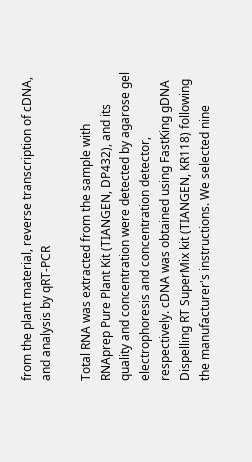from the plant material, reverse transcription of cDNA, and analysis by qRT-PCR

Total RNA was extracted from the sample with RNAprep Pure Plant Kit (TIANGEN, DP432), and its quality and concentration were detected by agarose gel electrophoresis and concentration detector, respectively. cDNA was obtained using FastKing gDNA Dispelling RT SuperMix kit (TIANGEN, KR118) following the manufacturer's instructions. We selected nine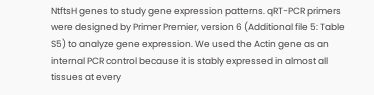NtftsH genes to study gene expression patterns. qRT-PCR primers were designed by Primer Premier, version 6 (Additional file 5: Table S5) to analyze gene expression. We used the Actin gene as an internal PCR control because it is stably expressed in almost all tissues at every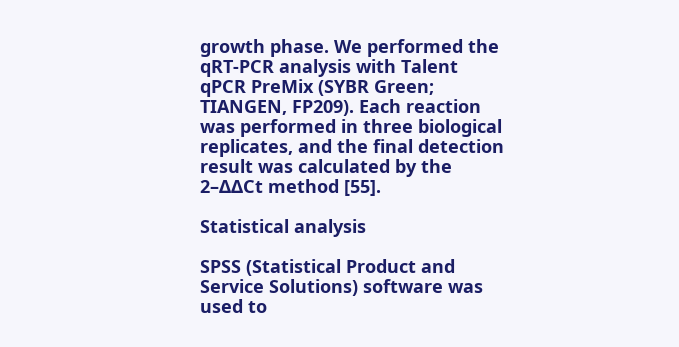growth phase. We performed the qRT-PCR analysis with Talent qPCR PreMix (SYBR Green; TIANGEN, FP209). Each reaction was performed in three biological replicates, and the final detection result was calculated by the 2–ΔΔCt method [55].

Statistical analysis

SPSS (Statistical Product and Service Solutions) software was used to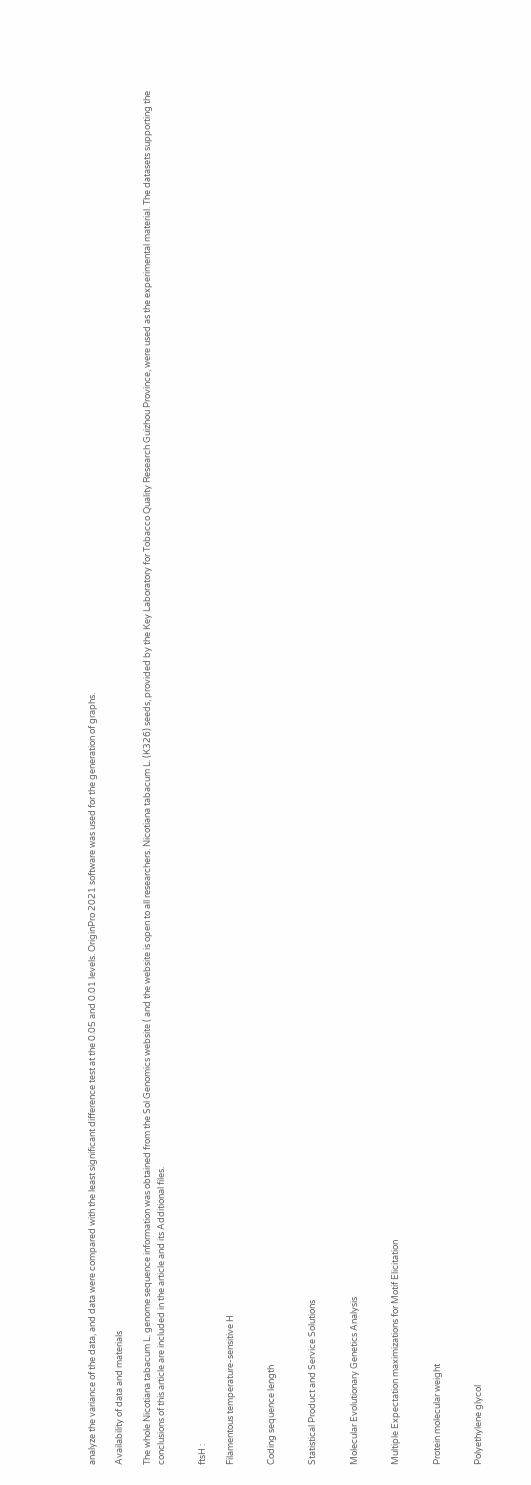analyze the variance of the data, and data were compared with the least significant difference test at the 0.05 and 0.01 levels. OriginPro 2021 software was used for the generation of graphs.

Availability of data and materials

The whole Nicotiana tabacum L. genome sequence information was obtained from the Sol Genomics website ( and the website is open to all researchers. Nicotiana tabacum L. (K326) seeds, provided by the Key Laboratory for Tobacco Quality Research Guizhou Province, were used as the experimental material. The datasets supporting the conclusions of this article are included in the article and its Additional files.


ftsH :

Filamentous temperature-sensitive H


Coding sequence length


Statistical Product and Service Solutions


Molecular Evolutionary Genetics Analysis


Multiple Expectation maximizations for Motif Elicitation


Protein molecular weight


Polyethylene glycol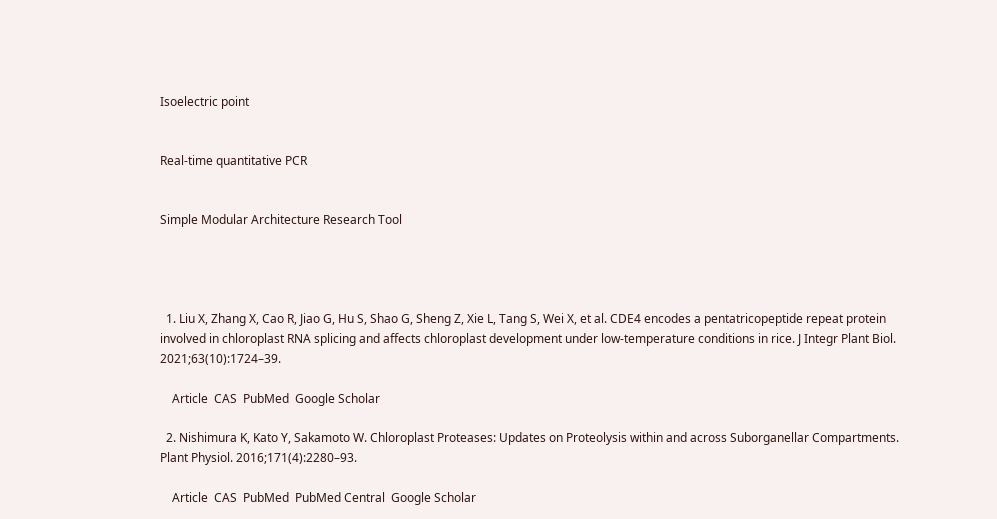Isoelectric point


Real-time quantitative PCR


Simple Modular Architecture Research Tool




  1. Liu X, Zhang X, Cao R, Jiao G, Hu S, Shao G, Sheng Z, Xie L, Tang S, Wei X, et al. CDE4 encodes a pentatricopeptide repeat protein involved in chloroplast RNA splicing and affects chloroplast development under low-temperature conditions in rice. J Integr Plant Biol. 2021;63(10):1724–39.

    Article  CAS  PubMed  Google Scholar

  2. Nishimura K, Kato Y, Sakamoto W. Chloroplast Proteases: Updates on Proteolysis within and across Suborganellar Compartments. Plant Physiol. 2016;171(4):2280–93.

    Article  CAS  PubMed  PubMed Central  Google Scholar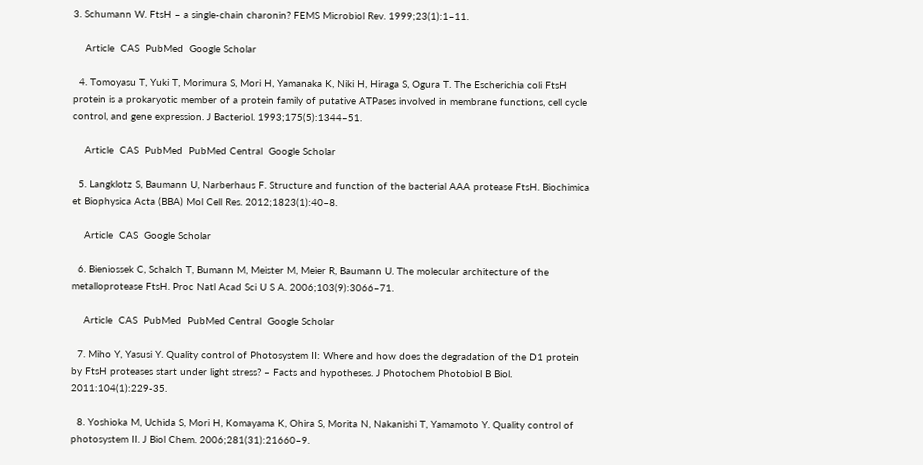3. Schumann W. FtsH – a single-chain charonin? FEMS Microbiol Rev. 1999;23(1):1–11.

    Article  CAS  PubMed  Google Scholar

  4. Tomoyasu T, Yuki T, Morimura S, Mori H, Yamanaka K, Niki H, Hiraga S, Ogura T. The Escherichia coli FtsH protein is a prokaryotic member of a protein family of putative ATPases involved in membrane functions, cell cycle control, and gene expression. J Bacteriol. 1993;175(5):1344–51.

    Article  CAS  PubMed  PubMed Central  Google Scholar

  5. Langklotz S, Baumann U, Narberhaus F. Structure and function of the bacterial AAA protease FtsH. Biochimica et Biophysica Acta (BBA) Mol Cell Res. 2012;1823(1):40–8.

    Article  CAS  Google Scholar

  6. Bieniossek C, Schalch T, Bumann M, Meister M, Meier R, Baumann U. The molecular architecture of the metalloprotease FtsH. Proc Natl Acad Sci U S A. 2006;103(9):3066–71.

    Article  CAS  PubMed  PubMed Central  Google Scholar

  7. Miho Y, Yasusi Y. Quality control of Photosystem II: Where and how does the degradation of the D1 protein by FtsH proteases start under light stress? – Facts and hypotheses. J Photochem Photobiol B Biol. 2011:104(1):229-35.

  8. Yoshioka M, Uchida S, Mori H, Komayama K, Ohira S, Morita N, Nakanishi T, Yamamoto Y. Quality control of photosystem II. J Biol Chem. 2006;281(31):21660–9.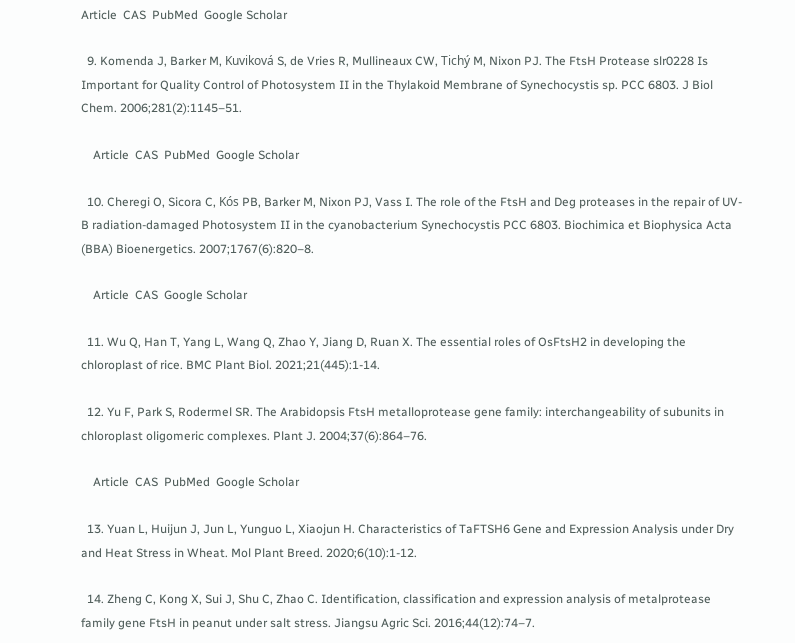Article  CAS  PubMed  Google Scholar

  9. Komenda J, Barker M, Kuviková S, de Vries R, Mullineaux CW, Tichý M, Nixon PJ. The FtsH Protease slr0228 Is Important for Quality Control of Photosystem II in the Thylakoid Membrane of Synechocystis sp. PCC 6803. J Biol Chem. 2006;281(2):1145–51.

    Article  CAS  PubMed  Google Scholar

  10. Cheregi O, Sicora C, Kós PB, Barker M, Nixon PJ, Vass I. The role of the FtsH and Deg proteases in the repair of UV-B radiation-damaged Photosystem II in the cyanobacterium Synechocystis PCC 6803. Biochimica et Biophysica Acta (BBA) Bioenergetics. 2007;1767(6):820–8.

    Article  CAS  Google Scholar

  11. Wu Q, Han T, Yang L, Wang Q, Zhao Y, Jiang D, Ruan X. The essential roles of OsFtsH2 in developing the chloroplast of rice. BMC Plant Biol. 2021;21(445):1-14.

  12. Yu F, Park S, Rodermel SR. The Arabidopsis FtsH metalloprotease gene family: interchangeability of subunits in chloroplast oligomeric complexes. Plant J. 2004;37(6):864–76.

    Article  CAS  PubMed  Google Scholar

  13. Yuan L, Huijun J, Jun L, Yunguo L, Xiaojun H. Characteristics of TaFTSH6 Gene and Expression Analysis under Dry and Heat Stress in Wheat. Mol Plant Breed. 2020;6(10):1-12.

  14. Zheng C, Kong X, Sui J, Shu C, Zhao C. Identification, classification and expression analysis of metalprotease family gene FtsH in peanut under salt stress. Jiangsu Agric Sci. 2016;44(12):74–7.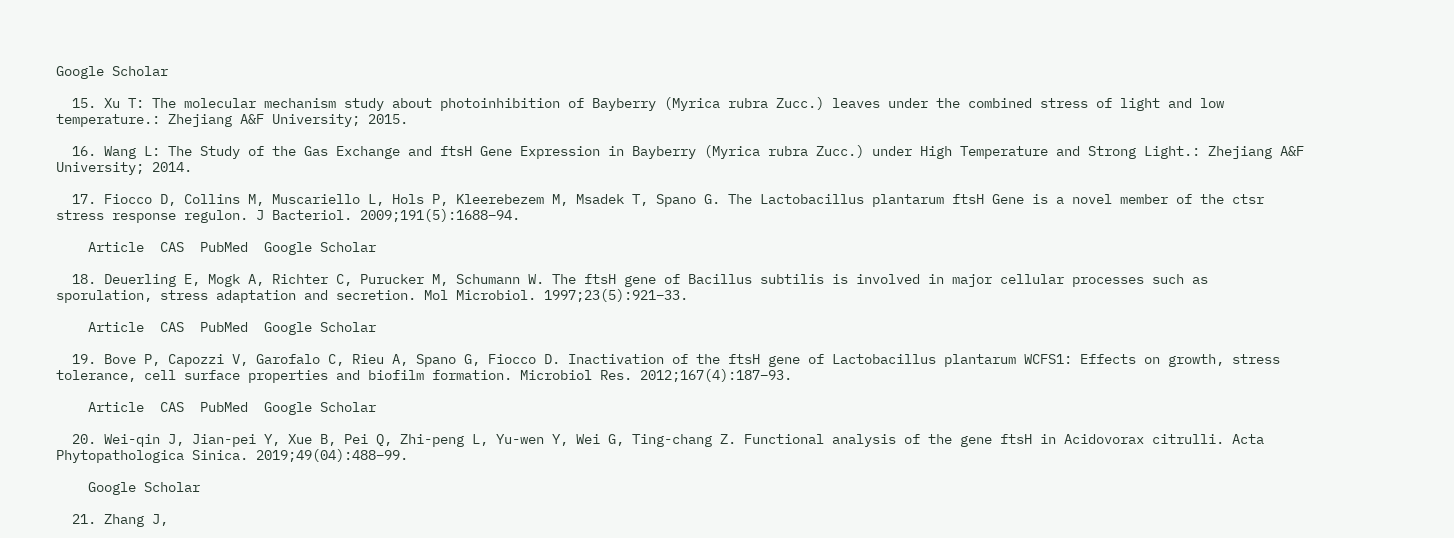Google Scholar

  15. Xu T: The molecular mechanism study about photoinhibition of Bayberry (Myrica rubra Zucc.) leaves under the combined stress of light and low temperature.: Zhejiang A&F University; 2015.

  16. Wang L: The Study of the Gas Exchange and ftsH Gene Expression in Bayberry (Myrica rubra Zucc.) under High Temperature and Strong Light.: Zhejiang A&F University; 2014.

  17. Fiocco D, Collins M, Muscariello L, Hols P, Kleerebezem M, Msadek T, Spano G. The Lactobacillus plantarum ftsH Gene is a novel member of the ctsr stress response regulon. J Bacteriol. 2009;191(5):1688–94.

    Article  CAS  PubMed  Google Scholar

  18. Deuerling E, Mogk A, Richter C, Purucker M, Schumann W. The ftsH gene of Bacillus subtilis is involved in major cellular processes such as sporulation, stress adaptation and secretion. Mol Microbiol. 1997;23(5):921–33.

    Article  CAS  PubMed  Google Scholar

  19. Bove P, Capozzi V, Garofalo C, Rieu A, Spano G, Fiocco D. Inactivation of the ftsH gene of Lactobacillus plantarum WCFS1: Effects on growth, stress tolerance, cell surface properties and biofilm formation. Microbiol Res. 2012;167(4):187–93.

    Article  CAS  PubMed  Google Scholar

  20. Wei-qin J, Jian-pei Y, Xue B, Pei Q, Zhi-peng L, Yu-wen Y, Wei G, Ting-chang Z. Functional analysis of the gene ftsH in Acidovorax citrulli. Acta Phytopathologica Sinica. 2019;49(04):488–99.

    Google Scholar

  21. Zhang J,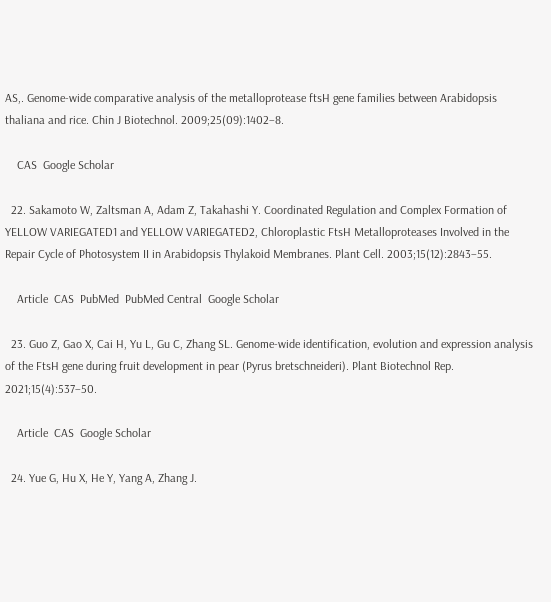AS,. Genome-wide comparative analysis of the metalloprotease ftsH gene families between Arabidopsis thaliana and rice. Chin J Biotechnol. 2009;25(09):1402–8.

    CAS  Google Scholar

  22. Sakamoto W, Zaltsman A, Adam Z, Takahashi Y. Coordinated Regulation and Complex Formation of YELLOW VARIEGATED1 and YELLOW VARIEGATED2, Chloroplastic FtsH Metalloproteases Involved in the Repair Cycle of Photosystem II in Arabidopsis Thylakoid Membranes. Plant Cell. 2003;15(12):2843–55.

    Article  CAS  PubMed  PubMed Central  Google Scholar

  23. Guo Z, Gao X, Cai H, Yu L, Gu C, Zhang SL. Genome-wide identification, evolution and expression analysis of the FtsH gene during fruit development in pear (Pyrus bretschneideri). Plant Biotechnol Rep. 2021;15(4):537–50.

    Article  CAS  Google Scholar

  24. Yue G, Hu X, He Y, Yang A, Zhang J.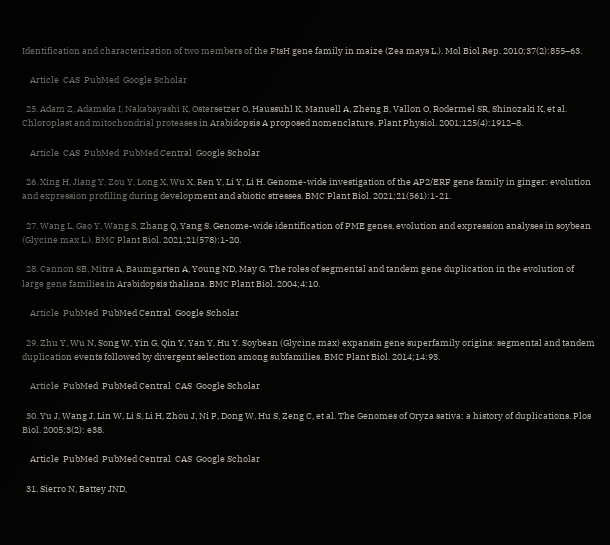Identification and characterization of two members of the FtsH gene family in maize (Zea mays L.). Mol Biol Rep. 2010;37(2):855–63.

    Article  CAS  PubMed  Google Scholar

  25. Adam Z, Adamska I, Nakabayashi K, Ostersetzer O, Haussuhl K, Manuell A, Zheng B, Vallon O, Rodermel SR, Shinozaki K, et al. Chloroplast and mitochondrial proteases in Arabidopsis A proposed nomenclature. Plant Physiol. 2001;125(4):1912–8.

    Article  CAS  PubMed  PubMed Central  Google Scholar

  26. Xing H, Jiang Y, Zou Y, Long X, Wu X, Ren Y, Li Y, Li H. Genome-wide investigation of the AP2/ERF gene family in ginger: evolution and expression profiling during development and abiotic stresses. BMC Plant Biol. 2021;21(561):1-21.

  27. Wang L, Gao Y, Wang S, Zhang Q, Yang S. Genome-wide identification of PME genes, evolution and expression analyses in soybean (Glycine max L.). BMC Plant Biol. 2021;21(578):1-20.

  28. Cannon SB, Mitra A, Baumgarten A, Young ND, May G. The roles of segmental and tandem gene duplication in the evolution of large gene families in Arabidopsis thaliana. BMC Plant Biol. 2004;4:10.

    Article  PubMed  PubMed Central  Google Scholar

  29. Zhu Y, Wu N, Song W, Yin G, Qin Y, Yan Y, Hu Y. Soybean (Glycine max) expansin gene superfamily origins: segmental and tandem duplication events followed by divergent selection among subfamilies. BMC Plant Biol. 2014;14:93.

    Article  PubMed  PubMed Central  CAS  Google Scholar

  30. Yu J, Wang J, Lin W, Li S, Li H, Zhou J, Ni P, Dong W, Hu S, Zeng C, et al. The Genomes of Oryza sativa: a history of duplications. Plos Biol. 2005;3(2): e38.

    Article  PubMed  PubMed Central  CAS  Google Scholar

  31. Sierro N, Battey JND,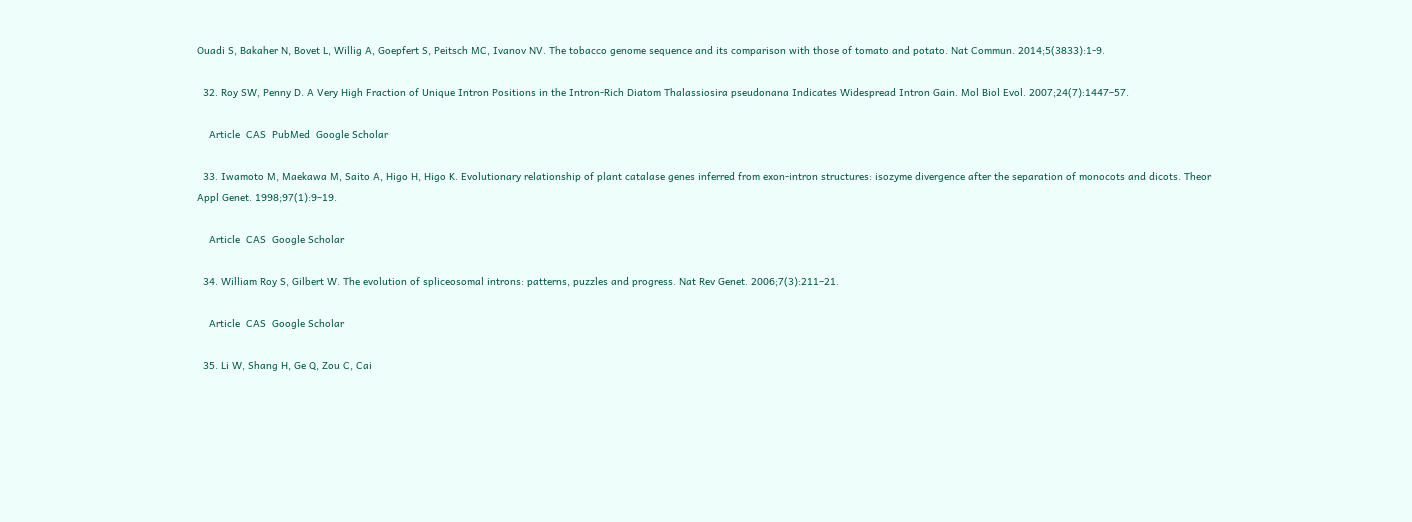Ouadi S, Bakaher N, Bovet L, Willig A, Goepfert S, Peitsch MC, Ivanov NV. The tobacco genome sequence and its comparison with those of tomato and potato. Nat Commun. 2014;5(3833):1-9.

  32. Roy SW, Penny D. A Very High Fraction of Unique Intron Positions in the Intron-Rich Diatom Thalassiosira pseudonana Indicates Widespread Intron Gain. Mol Biol Evol. 2007;24(7):1447–57.

    Article  CAS  PubMed  Google Scholar

  33. Iwamoto M, Maekawa M, Saito A, Higo H, Higo K. Evolutionary relationship of plant catalase genes inferred from exon-intron structures: isozyme divergence after the separation of monocots and dicots. Theor Appl Genet. 1998;97(1):9–19.

    Article  CAS  Google Scholar

  34. William Roy S, Gilbert W. The evolution of spliceosomal introns: patterns, puzzles and progress. Nat Rev Genet. 2006;7(3):211–21.

    Article  CAS  Google Scholar

  35. Li W, Shang H, Ge Q, Zou C, Cai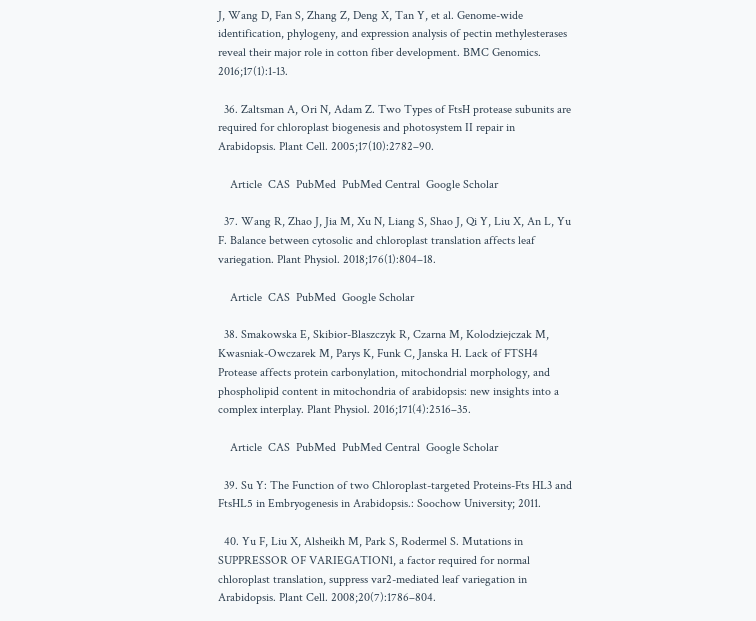J, Wang D, Fan S, Zhang Z, Deng X, Tan Y, et al. Genome-wide identification, phylogeny, and expression analysis of pectin methylesterases reveal their major role in cotton fiber development. BMC Genomics. 2016;17(1):1-13.

  36. Zaltsman A, Ori N, Adam Z. Two Types of FtsH protease subunits are required for chloroplast biogenesis and photosystem II repair in Arabidopsis. Plant Cell. 2005;17(10):2782–90.

    Article  CAS  PubMed  PubMed Central  Google Scholar

  37. Wang R, Zhao J, Jia M, Xu N, Liang S, Shao J, Qi Y, Liu X, An L, Yu F. Balance between cytosolic and chloroplast translation affects leaf variegation. Plant Physiol. 2018;176(1):804–18.

    Article  CAS  PubMed  Google Scholar

  38. Smakowska E, Skibior-Blaszczyk R, Czarna M, Kolodziejczak M, Kwasniak-Owczarek M, Parys K, Funk C, Janska H. Lack of FTSH4 Protease affects protein carbonylation, mitochondrial morphology, and phospholipid content in mitochondria of arabidopsis: new insights into a complex interplay. Plant Physiol. 2016;171(4):2516–35.

    Article  CAS  PubMed  PubMed Central  Google Scholar

  39. Su Y: The Function of two Chloroplast-targeted Proteins-Fts HL3 and FtsHL5 in Embryogenesis in Arabidopsis.: Soochow University; 2011.

  40. Yu F, Liu X, Alsheikh M, Park S, Rodermel S. Mutations in SUPPRESSOR OF VARIEGATION1, a factor required for normal chloroplast translation, suppress var2-mediated leaf variegation in Arabidopsis. Plant Cell. 2008;20(7):1786–804.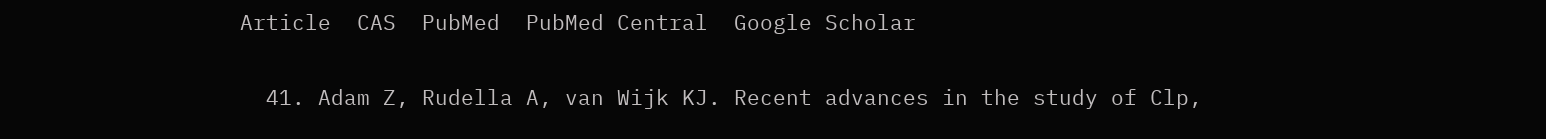Article  CAS  PubMed  PubMed Central  Google Scholar

  41. Adam Z, Rudella A, van Wijk KJ. Recent advances in the study of Clp,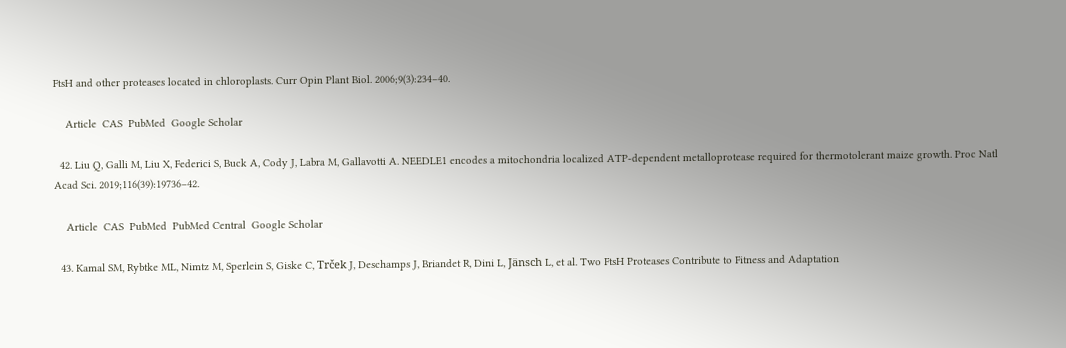FtsH and other proteases located in chloroplasts. Curr Opin Plant Biol. 2006;9(3):234–40.

    Article  CAS  PubMed  Google Scholar

  42. Liu Q, Galli M, Liu X, Federici S, Buck A, Cody J, Labra M, Gallavotti A. NEEDLE1 encodes a mitochondria localized ATP-dependent metalloprotease required for thermotolerant maize growth. Proc Natl Acad Sci. 2019;116(39):19736–42.

    Article  CAS  PubMed  PubMed Central  Google Scholar

  43. Kamal SM, Rybtke ML, Nimtz M, Sperlein S, Giske C, Trček J, Deschamps J, Briandet R, Dini L, Jänsch L, et al. Two FtsH Proteases Contribute to Fitness and Adaptation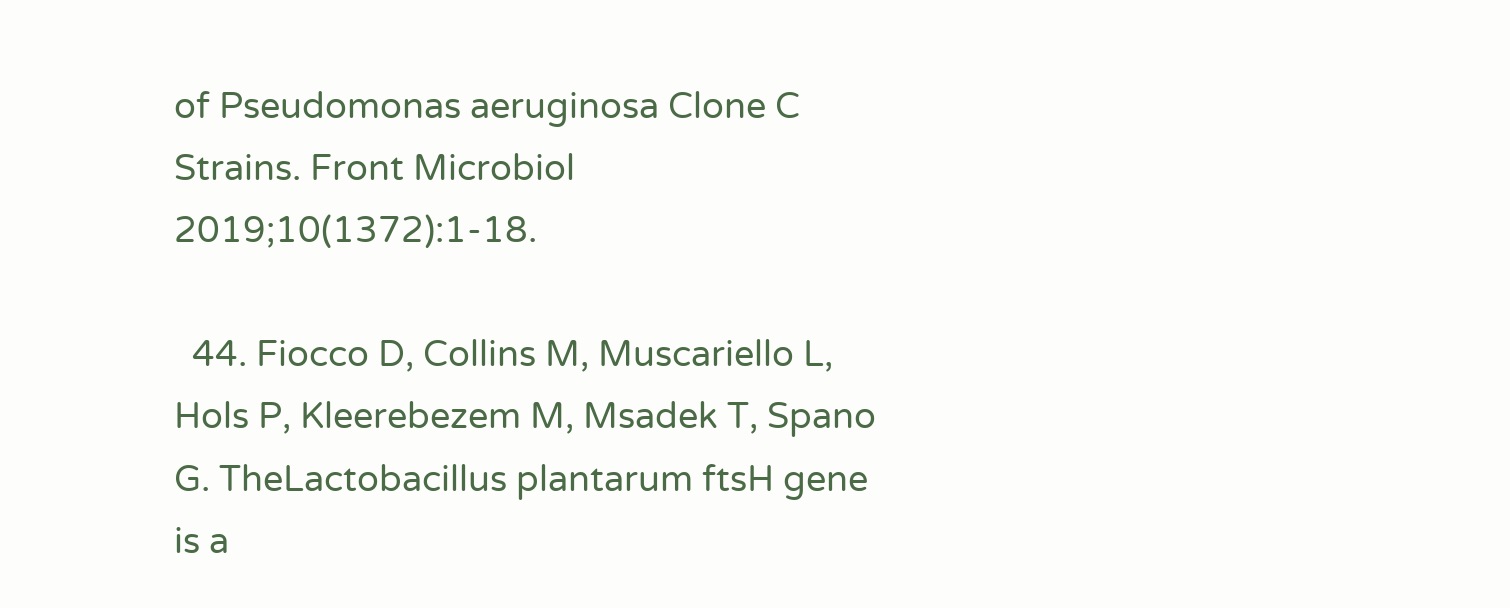of Pseudomonas aeruginosa Clone C Strains. Front Microbiol 2019;10(1372):1-18.

  44. Fiocco D, Collins M, Muscariello L, Hols P, Kleerebezem M, Msadek T, Spano G. TheLactobacillus plantarum ftsH gene is a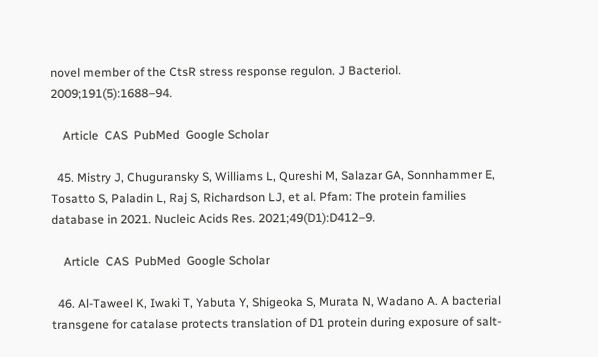novel member of the CtsR stress response regulon. J Bacteriol. 2009;191(5):1688–94.

    Article  CAS  PubMed  Google Scholar

  45. Mistry J, Chuguransky S, Williams L, Qureshi M, Salazar GA, Sonnhammer E, Tosatto S, Paladin L, Raj S, Richardson LJ, et al. Pfam: The protein families database in 2021. Nucleic Acids Res. 2021;49(D1):D412–9.

    Article  CAS  PubMed  Google Scholar

  46. Al-Taweel K, Iwaki T, Yabuta Y, Shigeoka S, Murata N, Wadano A. A bacterial transgene for catalase protects translation of D1 protein during exposure of salt-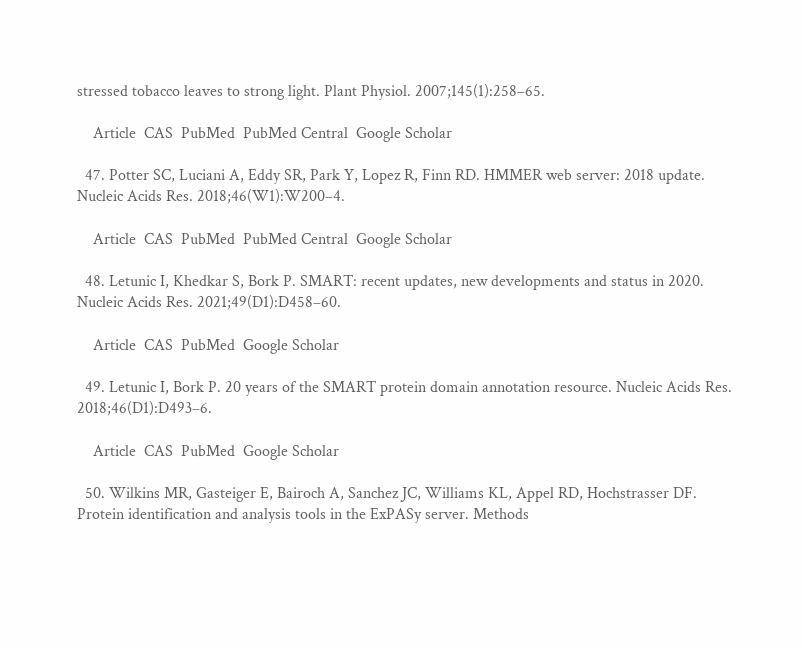stressed tobacco leaves to strong light. Plant Physiol. 2007;145(1):258–65.

    Article  CAS  PubMed  PubMed Central  Google Scholar

  47. Potter SC, Luciani A, Eddy SR, Park Y, Lopez R, Finn RD. HMMER web server: 2018 update. Nucleic Acids Res. 2018;46(W1):W200–4.

    Article  CAS  PubMed  PubMed Central  Google Scholar

  48. Letunic I, Khedkar S, Bork P. SMART: recent updates, new developments and status in 2020. Nucleic Acids Res. 2021;49(D1):D458–60.

    Article  CAS  PubMed  Google Scholar

  49. Letunic I, Bork P. 20 years of the SMART protein domain annotation resource. Nucleic Acids Res. 2018;46(D1):D493–6.

    Article  CAS  PubMed  Google Scholar

  50. Wilkins MR, Gasteiger E, Bairoch A, Sanchez JC, Williams KL, Appel RD, Hochstrasser DF. Protein identification and analysis tools in the ExPASy server. Methods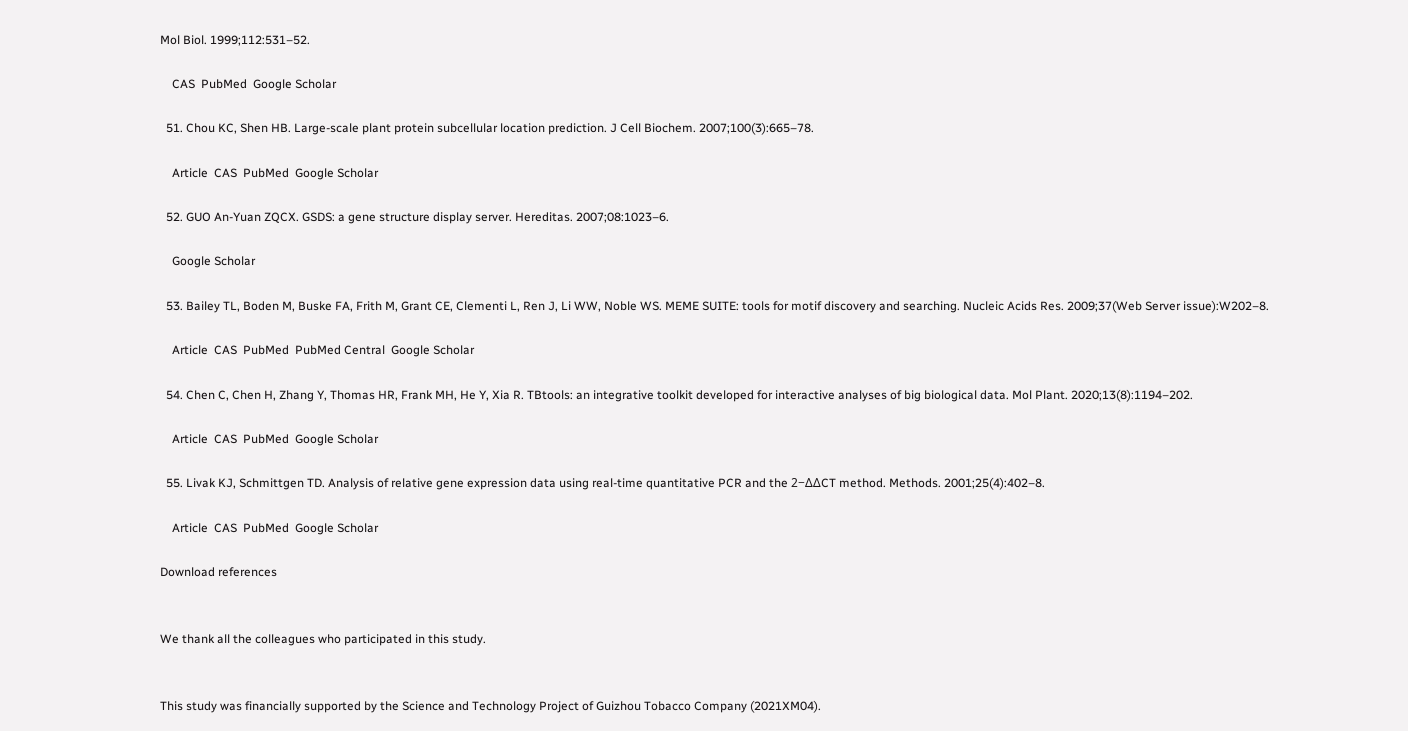Mol Biol. 1999;112:531–52.

    CAS  PubMed  Google Scholar

  51. Chou KC, Shen HB. Large-scale plant protein subcellular location prediction. J Cell Biochem. 2007;100(3):665–78.

    Article  CAS  PubMed  Google Scholar

  52. GUO An-Yuan ZQCX. GSDS: a gene structure display server. Hereditas. 2007;08:1023–6.

    Google Scholar

  53. Bailey TL, Boden M, Buske FA, Frith M, Grant CE, Clementi L, Ren J, Li WW, Noble WS. MEME SUITE: tools for motif discovery and searching. Nucleic Acids Res. 2009;37(Web Server issue):W202–8.

    Article  CAS  PubMed  PubMed Central  Google Scholar

  54. Chen C, Chen H, Zhang Y, Thomas HR, Frank MH, He Y, Xia R. TBtools: an integrative toolkit developed for interactive analyses of big biological data. Mol Plant. 2020;13(8):1194–202.

    Article  CAS  PubMed  Google Scholar

  55. Livak KJ, Schmittgen TD. Analysis of relative gene expression data using real-time quantitative PCR and the 2−ΔΔCT method. Methods. 2001;25(4):402–8.

    Article  CAS  PubMed  Google Scholar

Download references


We thank all the colleagues who participated in this study.


This study was financially supported by the Science and Technology Project of Guizhou Tobacco Company (2021XM04).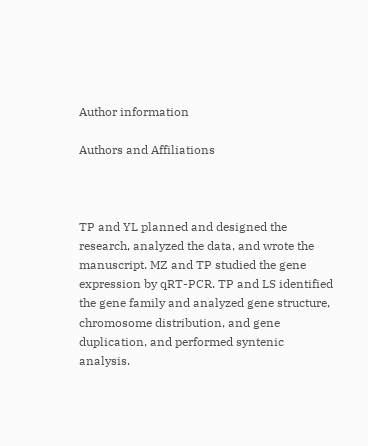Author information

Authors and Affiliations



TP and YL planned and designed the research, analyzed the data, and wrote the manuscript. MZ and TP studied the gene expression by qRT-PCR. TP and LS identified the gene family and analyzed gene structure, chromosome distribution, and gene duplication, and performed syntenic analysis.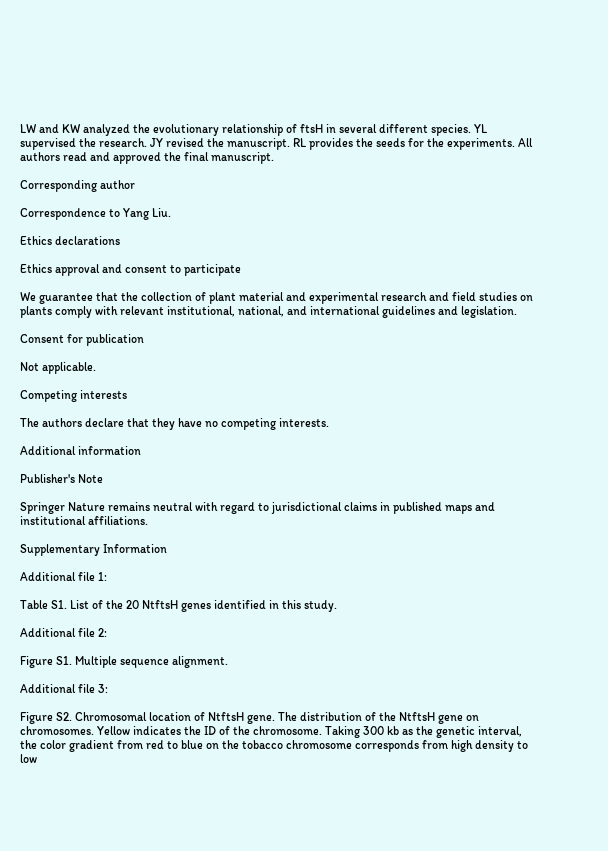LW and KW analyzed the evolutionary relationship of ftsH in several different species. YL supervised the research. JY revised the manuscript. RL provides the seeds for the experiments. All authors read and approved the final manuscript.

Corresponding author

Correspondence to Yang Liu.

Ethics declarations

Ethics approval and consent to participate

We guarantee that the collection of plant material and experimental research and field studies on plants comply with relevant institutional, national, and international guidelines and legislation.

Consent for publication

Not applicable.

Competing interests

The authors declare that they have no competing interests.

Additional information

Publisher's Note

Springer Nature remains neutral with regard to jurisdictional claims in published maps and institutional affiliations.

Supplementary Information

Additional file 1:

Table S1. List of the 20 NtftsH genes identified in this study.

Additional file 2:

Figure S1. Multiple sequence alignment.

Additional file 3:

Figure S2. Chromosomal location of NtftsH gene. The distribution of the NtftsH gene on chromosomes. Yellow indicates the ID of the chromosome. Taking 300 kb as the genetic interval, the color gradient from red to blue on the tobacco chromosome corresponds from high density to low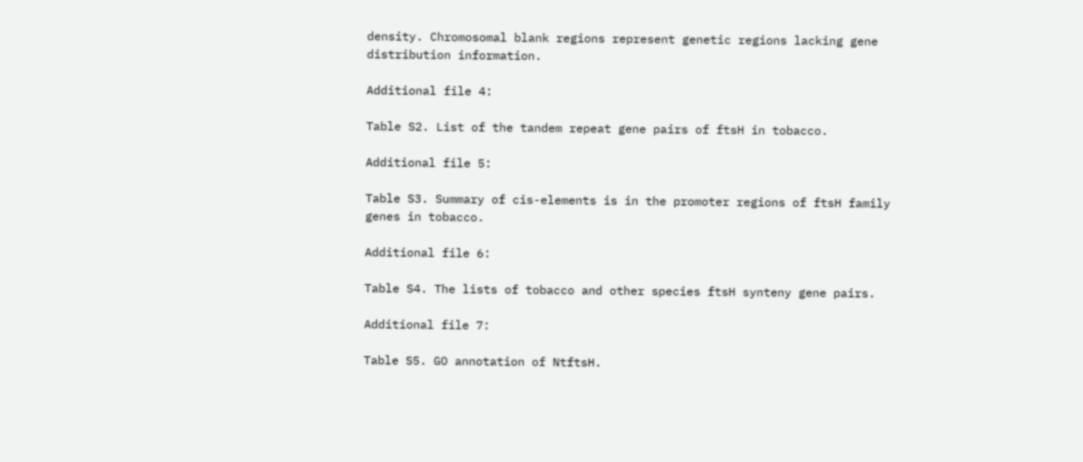density. Chromosomal blank regions represent genetic regions lacking gene distribution information.

Additional file 4:

Table S2. List of the tandem repeat gene pairs of ftsH in tobacco.

Additional file 5:

Table S3. Summary of cis-elements is in the promoter regions of ftsH family genes in tobacco.

Additional file 6:

Table S4. The lists of tobacco and other species ftsH synteny gene pairs.

Additional file 7:

Table S5. GO annotation of NtftsH.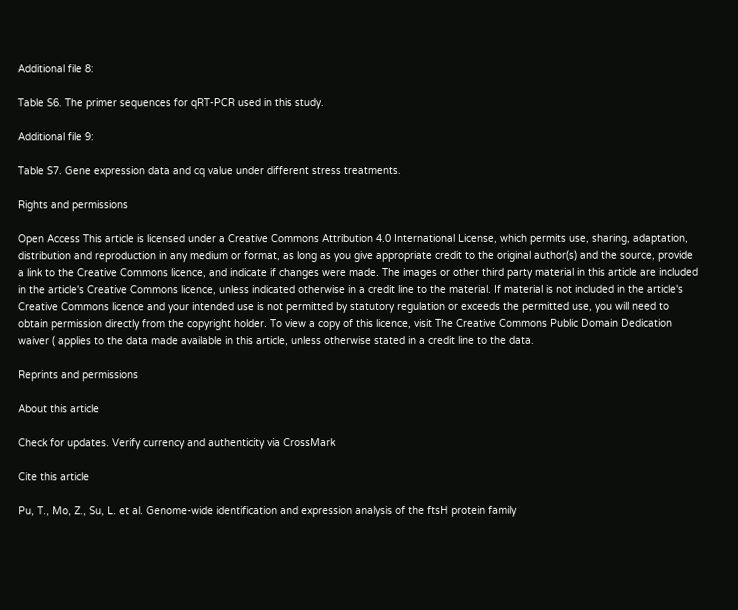Additional file 8:

Table S6. The primer sequences for qRT-PCR used in this study.

Additional file 9:

Table S7. Gene expression data and cq value under different stress treatments.

Rights and permissions

Open Access This article is licensed under a Creative Commons Attribution 4.0 International License, which permits use, sharing, adaptation, distribution and reproduction in any medium or format, as long as you give appropriate credit to the original author(s) and the source, provide a link to the Creative Commons licence, and indicate if changes were made. The images or other third party material in this article are included in the article's Creative Commons licence, unless indicated otherwise in a credit line to the material. If material is not included in the article's Creative Commons licence and your intended use is not permitted by statutory regulation or exceeds the permitted use, you will need to obtain permission directly from the copyright holder. To view a copy of this licence, visit The Creative Commons Public Domain Dedication waiver ( applies to the data made available in this article, unless otherwise stated in a credit line to the data.

Reprints and permissions

About this article

Check for updates. Verify currency and authenticity via CrossMark

Cite this article

Pu, T., Mo, Z., Su, L. et al. Genome-wide identification and expression analysis of the ftsH protein family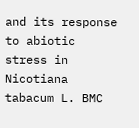and its response to abiotic stress in Nicotiana tabacum L. BMC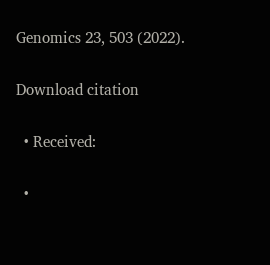Genomics 23, 503 (2022).

Download citation

  • Received:

  •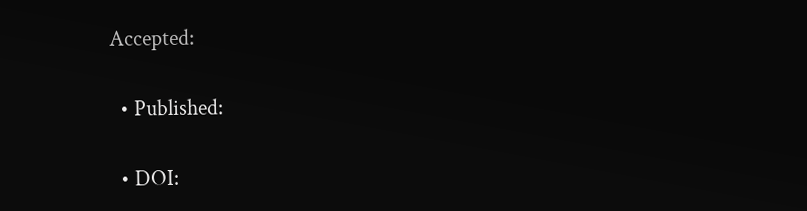Accepted:

  • Published:

  • DOI: